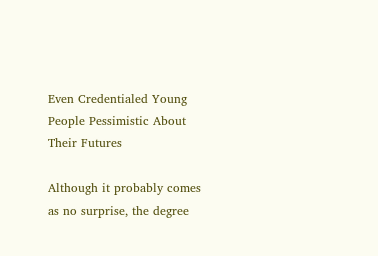Even Credentialed Young People Pessimistic About Their Futures

Although it probably comes as no surprise, the degree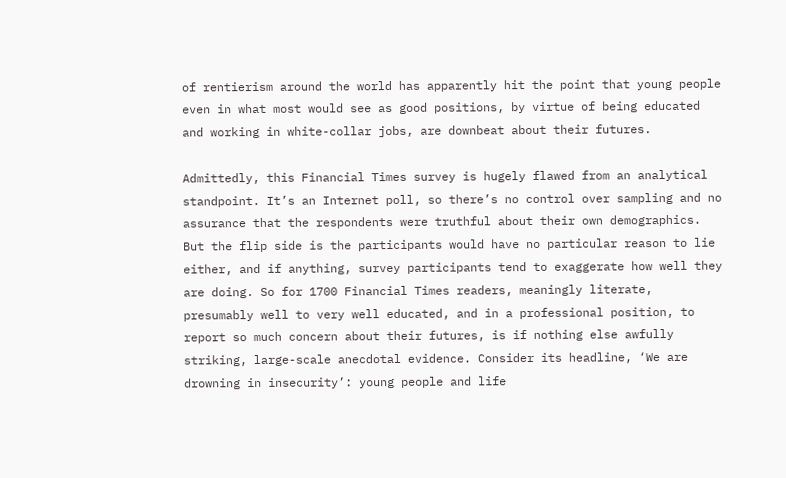of rentierism around the world has apparently hit the point that young people even in what most would see as good positions, by virtue of being educated and working in white-collar jobs, are downbeat about their futures.

Admittedly, this Financial Times survey is hugely flawed from an analytical standpoint. It’s an Internet poll, so there’s no control over sampling and no assurance that the respondents were truthful about their own demographics. But the flip side is the participants would have no particular reason to lie either, and if anything, survey participants tend to exaggerate how well they are doing. So for 1700 Financial Times readers, meaningly literate, presumably well to very well educated, and in a professional position, to report so much concern about their futures, is if nothing else awfully striking, large-scale anecdotal evidence. Consider its headline, ‘We are drowning in insecurity’: young people and life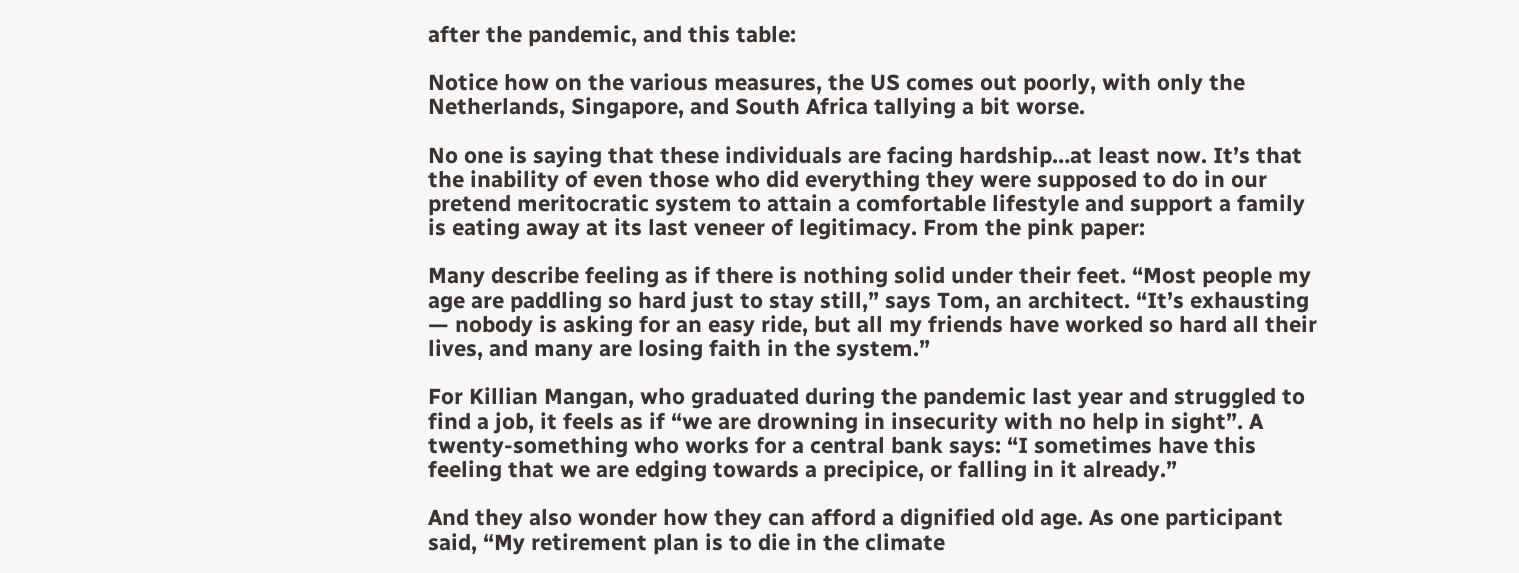after the pandemic, and this table:

Notice how on the various measures, the US comes out poorly, with only the Netherlands, Singapore, and South Africa tallying a bit worse.

No one is saying that these individuals are facing hardship…at least now. It’s that the inability of even those who did everything they were supposed to do in our pretend meritocratic system to attain a comfortable lifestyle and support a family is eating away at its last veneer of legitimacy. From the pink paper:

Many describe feeling as if there is nothing solid under their feet. “Most people my age are paddling so hard just to stay still,” says Tom, an architect. “It’s exhausting — nobody is asking for an easy ride, but all my friends have worked so hard all their lives, and many are losing faith in the system.”

For Killian Mangan, who graduated during the pandemic last year and struggled to find a job, it feels as if “we are drowning in insecurity with no help in sight”. A twenty-something who works for a central bank says: “I sometimes have this feeling that we are edging towards a precipice, or falling in it already.”

And they also wonder how they can afford a dignified old age. As one participant said, “My retirement plan is to die in the climate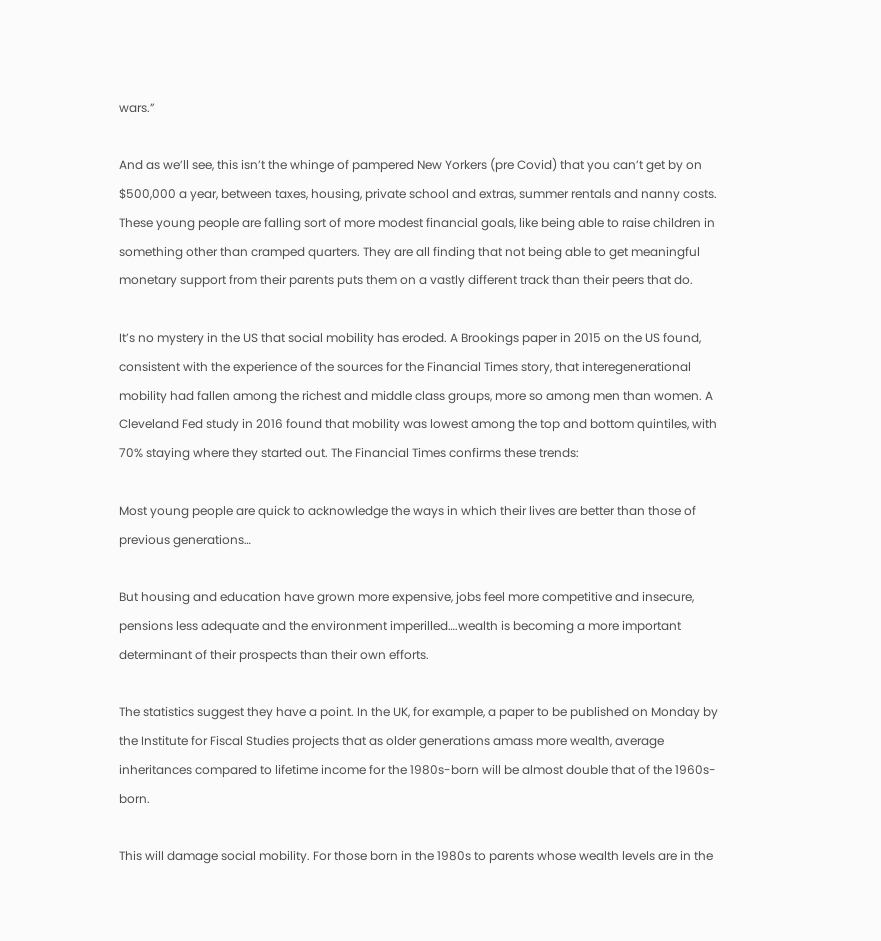wars.”

And as we’ll see, this isn’t the whinge of pampered New Yorkers (pre Covid) that you can’t get by on $500,000 a year, between taxes, housing, private school and extras, summer rentals and nanny costs. These young people are falling sort of more modest financial goals, like being able to raise children in something other than cramped quarters. They are all finding that not being able to get meaningful monetary support from their parents puts them on a vastly different track than their peers that do.

It’s no mystery in the US that social mobility has eroded. A Brookings paper in 2015 on the US found, consistent with the experience of the sources for the Financial Times story, that interegenerational mobility had fallen among the richest and middle class groups, more so among men than women. A Cleveland Fed study in 2016 found that mobility was lowest among the top and bottom quintiles, with 70% staying where they started out. The Financial Times confirms these trends:

Most young people are quick to acknowledge the ways in which their lives are better than those of previous generations…

But housing and education have grown more expensive, jobs feel more competitive and insecure, pensions less adequate and the environment imperilled….wealth is becoming a more important determinant of their prospects than their own efforts.

The statistics suggest they have a point. In the UK, for example, a paper to be published on Monday by the Institute for Fiscal Studies projects that as older generations amass more wealth, average inheritances compared to lifetime income for the 1980s-born will be almost double that of the 1960s-born.

This will damage social mobility. For those born in the 1980s to parents whose wealth levels are in the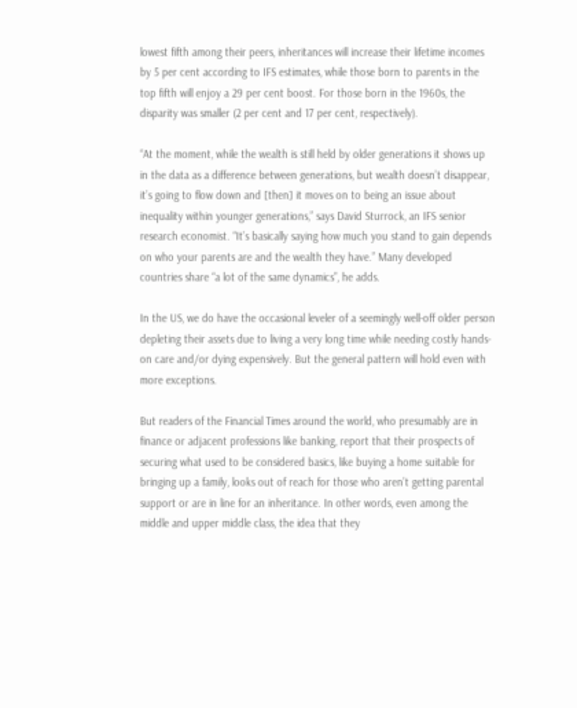lowest fifth among their peers, inheritances will increase their lifetime incomes by 5 per cent according to IFS estimates, while those born to parents in the top fifth will enjoy a 29 per cent boost. For those born in the 1960s, the disparity was smaller (2 per cent and 17 per cent, respectively).

“At the moment, while the wealth is still held by older generations it shows up in the data as a difference between generations, but wealth doesn’t disappear, it’s going to flow down and [then] it moves on to being an issue about inequality within younger generations,” says David Sturrock, an IFS senior research economist. “It’s basically saying how much you stand to gain depends on who your parents are and the wealth they have.” Many developed countries share “a lot of the same dynamics”, he adds.

In the US, we do have the occasional leveler of a seemingly well-off older person depleting their assets due to living a very long time while needing costly hands-on care and/or dying expensively. But the general pattern will hold even with more exceptions.

But readers of the Financial Times around the world, who presumably are in finance or adjacent professions like banking, report that their prospects of securing what used to be considered basics, like buying a home suitable for bringing up a family, looks out of reach for those who aren’t getting parental support or are in line for an inheritance. In other words, even among the middle and upper middle class, the idea that they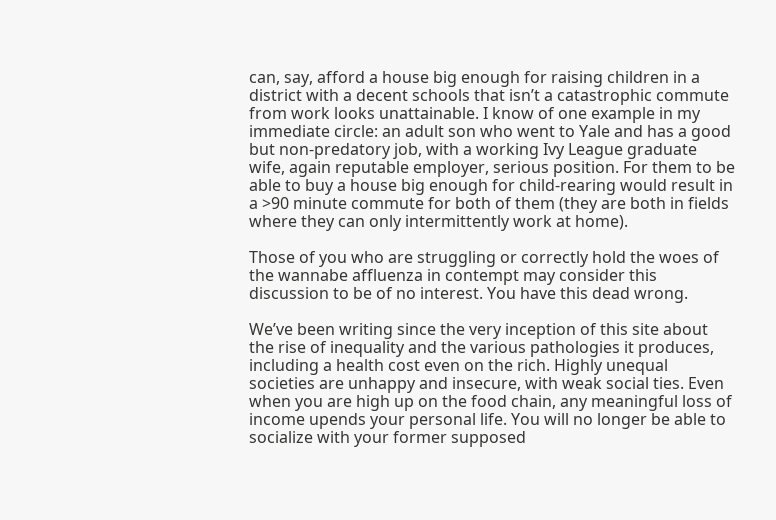can, say, afford a house big enough for raising children in a district with a decent schools that isn’t a catastrophic commute from work looks unattainable. I know of one example in my immediate circle: an adult son who went to Yale and has a good but non-predatory job, with a working Ivy League graduate wife, again reputable employer, serious position. For them to be able to buy a house big enough for child-rearing would result in a >90 minute commute for both of them (they are both in fields where they can only intermittently work at home).

Those of you who are struggling or correctly hold the woes of the wannabe affluenza in contempt may consider this discussion to be of no interest. You have this dead wrong.

We’ve been writing since the very inception of this site about the rise of inequality and the various pathologies it produces, including a health cost even on the rich. Highly unequal societies are unhappy and insecure, with weak social ties. Even when you are high up on the food chain, any meaningful loss of income upends your personal life. You will no longer be able to socialize with your former supposed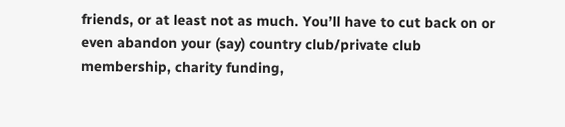friends, or at least not as much. You’ll have to cut back on or even abandon your (say) country club/private club membership, charity funding,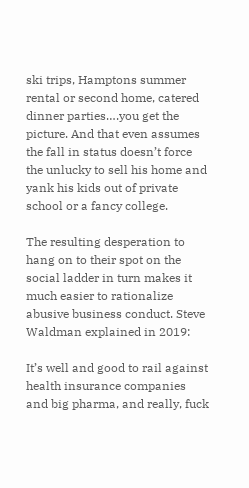ski trips, Hamptons summer rental or second home, catered dinner parties….you get the picture. And that even assumes the fall in status doesn’t force the unlucky to sell his home and yank his kids out of private school or a fancy college.

The resulting desperation to hang on to their spot on the social ladder in turn makes it much easier to rationalize abusive business conduct. Steve Waldman explained in 2019:

It’s well and good to rail against health insurance companies and big pharma, and really, fuck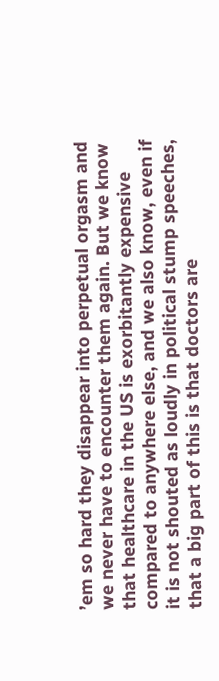’em so hard they disappear into perpetual orgasm and we never have to encounter them again. But we know that healthcare in the US is exorbitantly expensive compared to anywhere else, and we also know, even if it is not shouted as loudly in political stump speeches, that a big part of this is that doctors are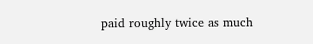paid roughly twice as much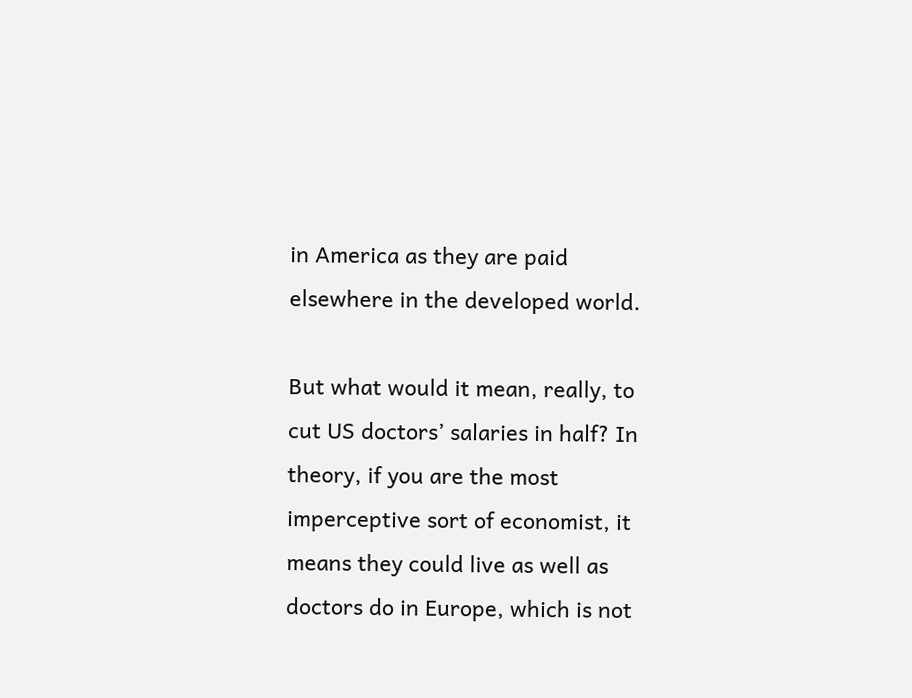in America as they are paid elsewhere in the developed world.

But what would it mean, really, to cut US doctors’ salaries in half? In theory, if you are the most imperceptive sort of economist, it means they could live as well as doctors do in Europe, which is not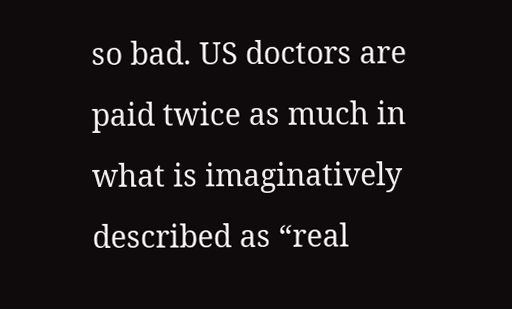so bad. US doctors are paid twice as much in what is imaginatively described as “real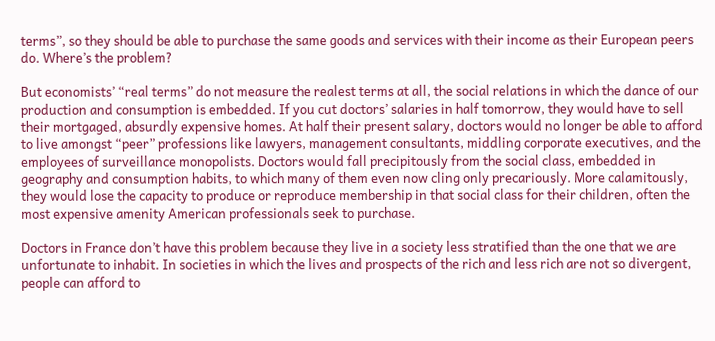terms”, so they should be able to purchase the same goods and services with their income as their European peers do. Where’s the problem?

But economists’ “real terms” do not measure the realest terms at all, the social relations in which the dance of our production and consumption is embedded. If you cut doctors’ salaries in half tomorrow, they would have to sell their mortgaged, absurdly expensive homes. At half their present salary, doctors would no longer be able to afford to live amongst “peer” professions like lawyers, management consultants, middling corporate executives, and the employees of surveillance monopolists. Doctors would fall precipitously from the social class, embedded in geography and consumption habits, to which many of them even now cling only precariously. More calamitously, they would lose the capacity to produce or reproduce membership in that social class for their children, often the most expensive amenity American professionals seek to purchase.

Doctors in France don’t have this problem because they live in a society less stratified than the one that we are unfortunate to inhabit. In societies in which the lives and prospects of the rich and less rich are not so divergent, people can afford to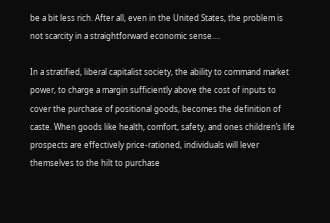be a bit less rich. After all, even in the United States, the problem is not scarcity in a straightforward economic sense….

In a stratified, liberal capitalist society, the ability to command market power, to charge a margin sufficiently above the cost of inputs to cover the purchase of positional goods, becomes the definition of caste. When goods like health, comfort, safety, and ones children’s life prospects are effectively price-rationed, individuals will lever themselves to the hilt to purchase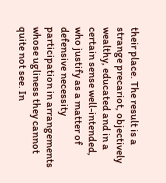their place. The result is a strange precariot, objectively wealthy, educated and in a certain sense well-intended, who justify as a matter of defensive necessity participation in arrangements whose ugliness they cannot quite not see. In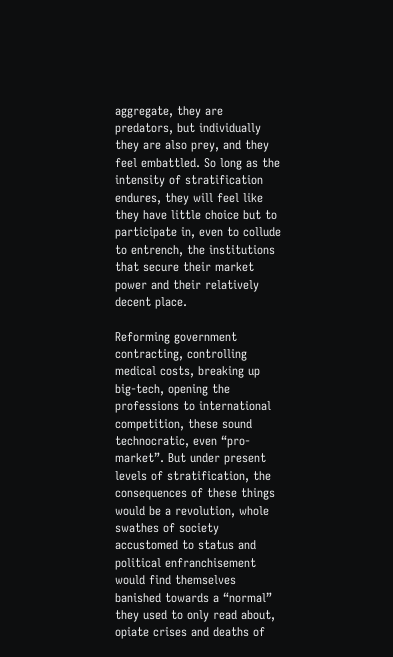aggregate, they are predators, but individually they are also prey, and they feel embattled. So long as the intensity of stratification endures, they will feel like they have little choice but to participate in, even to collude to entrench, the institutions that secure their market power and their relatively decent place.

Reforming government contracting, controlling medical costs, breaking up big-tech, opening the professions to international competition, these sound technocratic, even “pro-market”. But under present levels of stratification, the consequences of these things would be a revolution, whole swathes of society accustomed to status and political enfranchisement would find themselves banished towards a “normal” they used to only read about, opiate crises and deaths of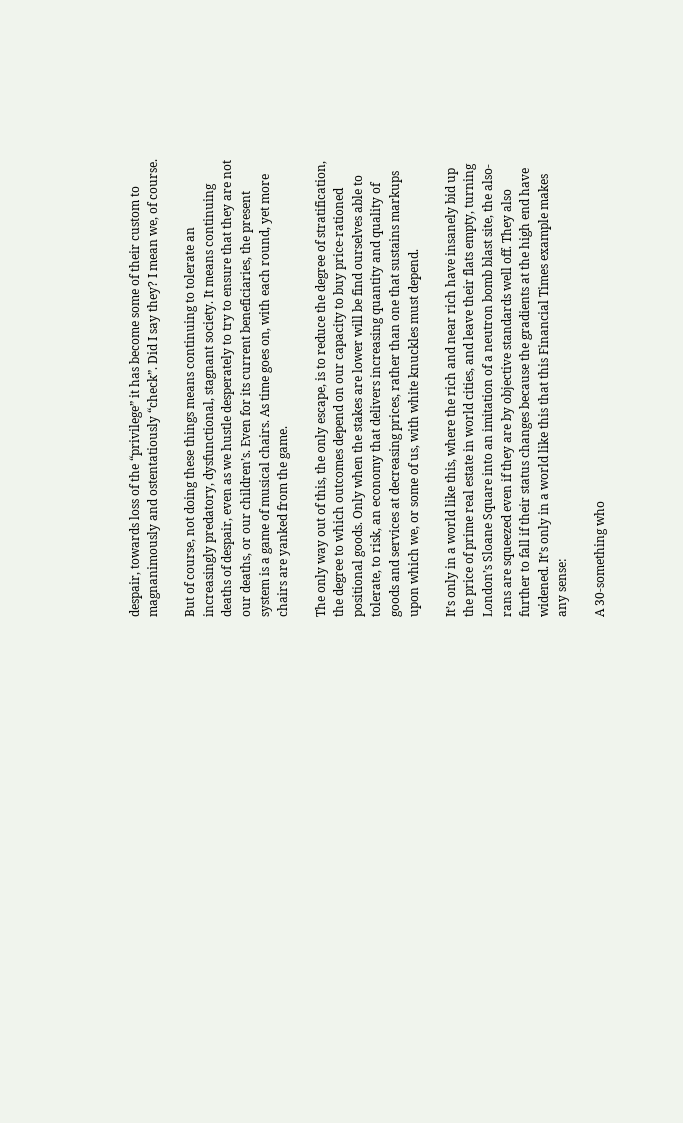despair, towards loss of the “privilege” it has become some of their custom to magnanimously and ostentatiously “check”. Did I say they? I mean we, of course.

But of course, not doing these things means continuing to tolerate an increasingly predatory, dysfunctional, stagnant society. It means continuing deaths of despair, even as we hustle desperately to try to ensure that they are not our deaths, or our children’s. Even for its current beneficiaries, the present system is a game of musical chairs. As time goes on, with each round, yet more chairs are yanked from the game.

The only way out of this, the only escape, is to reduce the degree of stratification, the degree to which outcomes depend on our capacity to buy price-rationed positional goods. Only when the stakes are lower will be find ourselves able to tolerate, to risk, an economy that delivers increasing quantity and quality of goods and services at decreasing prices, rather than one that sustains markups upon which we, or some of us, with white knuckles must depend.

It’s only in a world like this, where the rich and near rich have insanely bid up the price of prime real estate in world cities, and leave their flats empty, turning London’s Sloane Square into an imitation of a neutron bomb blast site, the also-rans are squeezed even if they are by objective standards well off. They also further to fall if their status changes because the gradients at the high end have widened. It’s only in a world like this that this Financial Times example makes any sense:

A 30-something who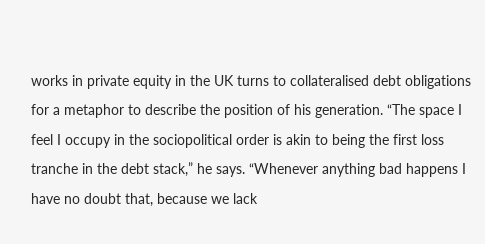works in private equity in the UK turns to collateralised debt obligations for a metaphor to describe the position of his generation. “The space I feel I occupy in the sociopolitical order is akin to being the first loss tranche in the debt stack,” he says. “Whenever anything bad happens I have no doubt that, because we lack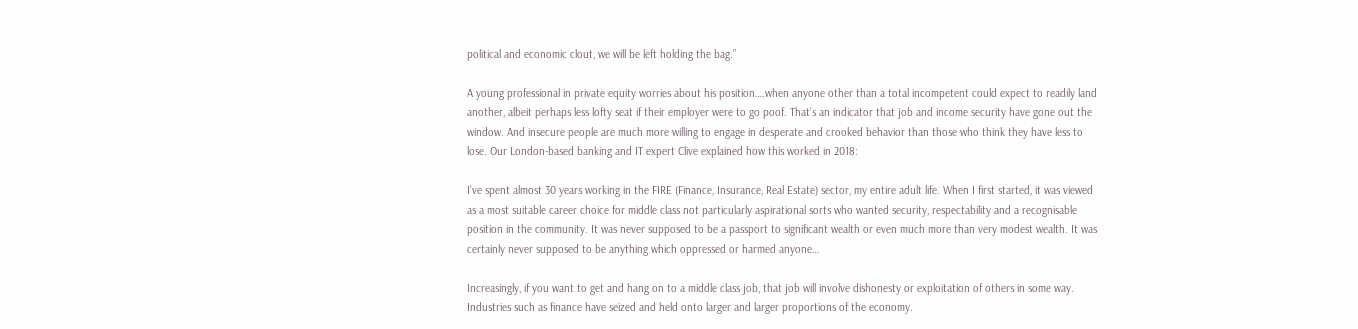political and economic clout, we will be left holding the bag.”

A young professional in private equity worries about his position….when anyone other than a total incompetent could expect to readily land another, albeit perhaps less lofty seat if their employer were to go poof. That’s an indicator that job and income security have gone out the window. And insecure people are much more willing to engage in desperate and crooked behavior than those who think they have less to lose. Our London-based banking and IT expert Clive explained how this worked in 2018:

I’ve spent almost 30 years working in the FIRE (Finance, Insurance, Real Estate) sector, my entire adult life. When I first started, it was viewed as a most suitable career choice for middle class not particularly aspirational sorts who wanted security, respectability and a recognisable position in the community. It was never supposed to be a passport to significant wealth or even much more than very modest wealth. It was certainly never supposed to be anything which oppressed or harmed anyone…

Increasingly, if you want to get and hang on to a middle class job, that job will involve dishonesty or exploitation of others in some way. Industries such as finance have seized and held onto larger and larger proportions of the economy.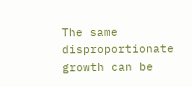The same disproportionate growth can be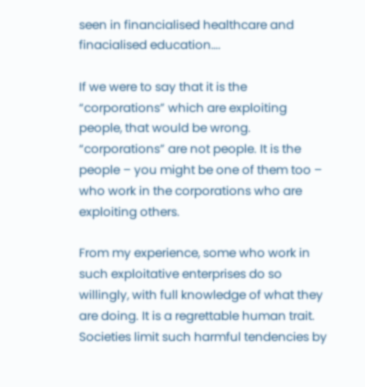seen in financialised healthcare and finacialised education….

If we were to say that it is the “corporations” which are exploiting people, that would be wrong. “corporations” are not people. It is the people – you might be one of them too – who work in the corporations who are exploiting others.

From my experience, some who work in such exploitative enterprises do so willingly, with full knowledge of what they are doing. It is a regrettable human trait. Societies limit such harmful tendencies by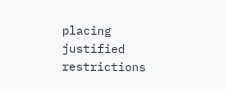placing justified restrictions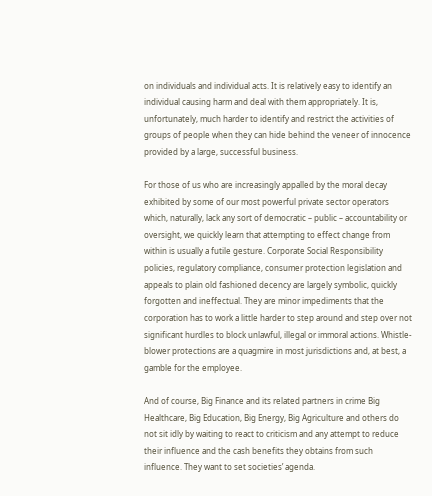on individuals and individual acts. It is relatively easy to identify an individual causing harm and deal with them appropriately. It is, unfortunately, much harder to identify and restrict the activities of groups of people when they can hide behind the veneer of innocence provided by a large, successful business.

For those of us who are increasingly appalled by the moral decay exhibited by some of our most powerful private sector operators which, naturally, lack any sort of democratic – public – accountability or oversight, we quickly learn that attempting to effect change from within is usually a futile gesture. Corporate Social Responsibility policies, regulatory compliance, consumer protection legislation and appeals to plain old fashioned decency are largely symbolic, quickly forgotten and ineffectual. They are minor impediments that the corporation has to work a little harder to step around and step over not significant hurdles to block unlawful, illegal or immoral actions. Whistle-blower protections are a quagmire in most jurisdictions and, at best, a gamble for the employee.

And of course, Big Finance and its related partners in crime Big Healthcare, Big Education, Big Energy, Big Agriculture and others do not sit idly by waiting to react to criticism and any attempt to reduce their influence and the cash benefits they obtains from such influence. They want to set societies’ agenda.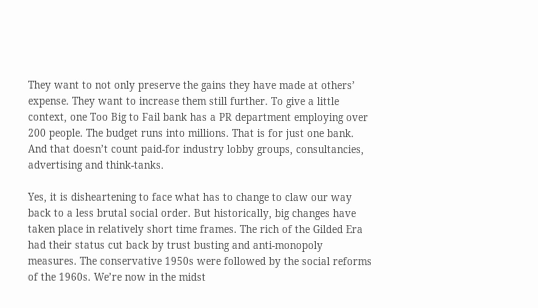They want to not only preserve the gains they have made at others’ expense. They want to increase them still further. To give a little context, one Too Big to Fail bank has a PR department employing over 200 people. The budget runs into millions. That is for just one bank. And that doesn’t count paid-for industry lobby groups, consultancies, advertising and think-tanks.

Yes, it is disheartening to face what has to change to claw our way back to a less brutal social order. But historically, big changes have taken place in relatively short time frames. The rich of the Gilded Era had their status cut back by trust busting and anti-monopoly measures. The conservative 1950s were followed by the social reforms of the 1960s. We’re now in the midst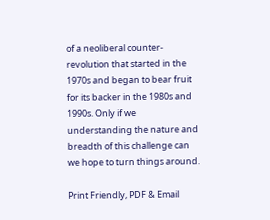of a neoliberal counter-revolution that started in the 1970s and began to bear fruit for its backer in the 1980s and 1990s. Only if we understanding the nature and breadth of this challenge can we hope to turn things around.

Print Friendly, PDF & Email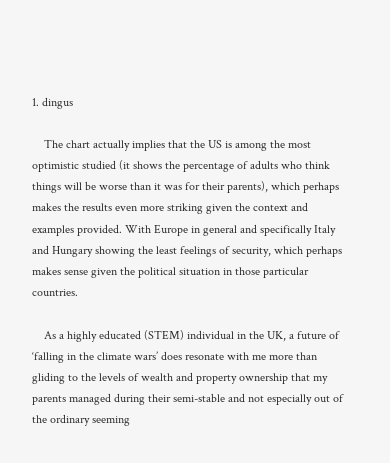1. dingus

    The chart actually implies that the US is among the most optimistic studied (it shows the percentage of adults who think things will be worse than it was for their parents), which perhaps makes the results even more striking given the context and examples provided. With Europe in general and specifically Italy and Hungary showing the least feelings of security, which perhaps makes sense given the political situation in those particular countries.

    As a highly educated (STEM) individual in the UK, a future of ‘falling in the climate wars’ does resonate with me more than gliding to the levels of wealth and property ownership that my parents managed during their semi-stable and not especially out of the ordinary seeming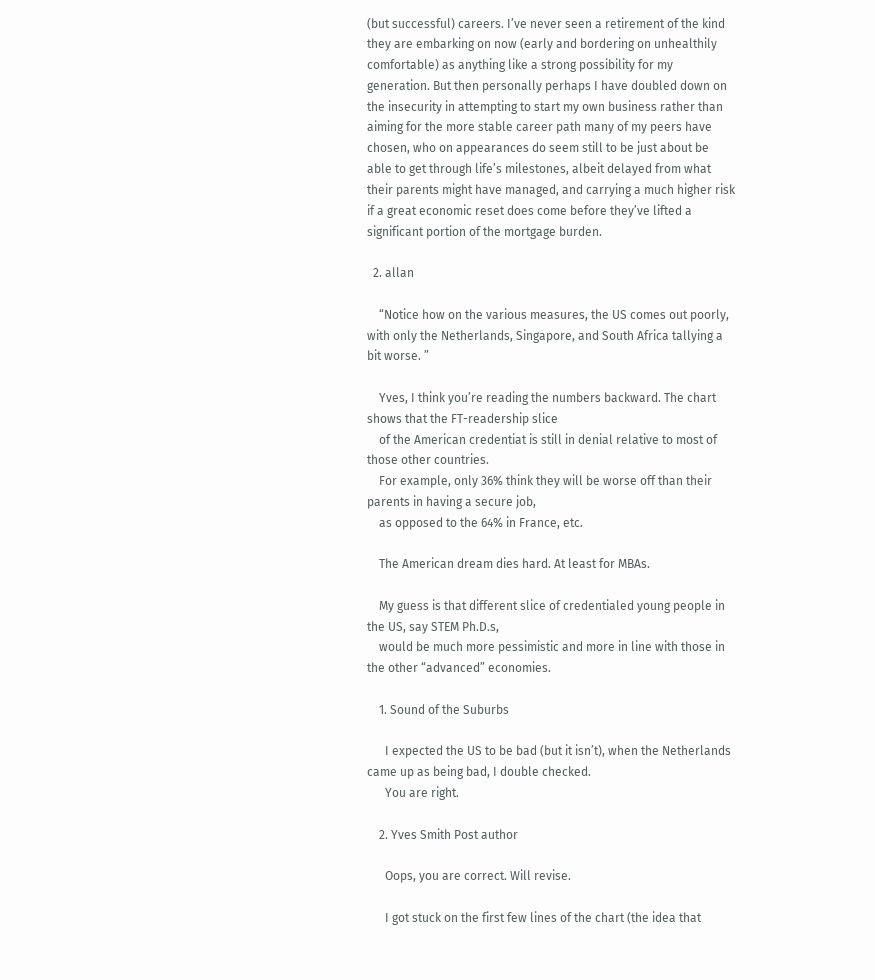(but successful) careers. I’ve never seen a retirement of the kind they are embarking on now (early and bordering on unhealthily comfortable) as anything like a strong possibility for my generation. But then personally perhaps I have doubled down on the insecurity in attempting to start my own business rather than aiming for the more stable career path many of my peers have chosen, who on appearances do seem still to be just about be able to get through life’s milestones, albeit delayed from what their parents might have managed, and carrying a much higher risk if a great economic reset does come before they’ve lifted a significant portion of the mortgage burden.

  2. allan

    “Notice how on the various measures, the US comes out poorly, with only the Netherlands, Singapore, and South Africa tallying a bit worse. ”

    Yves, I think you’re reading the numbers backward. The chart shows that the FT-readership slice
    of the American credentiat is still in denial relative to most of those other countries.
    For example, only 36% think they will be worse off than their parents in having a secure job,
    as opposed to the 64% in France, etc.

    The American dream dies hard. At least for MBAs.

    My guess is that different slice of credentialed young people in the US, say STEM Ph.D.s,
    would be much more pessimistic and more in line with those in the other “advanced” economies.

    1. Sound of the Suburbs

      I expected the US to be bad (but it isn’t), when the Netherlands came up as being bad, I double checked.
      You are right.

    2. Yves Smith Post author

      Oops, you are correct. Will revise.

      I got stuck on the first few lines of the chart (the idea that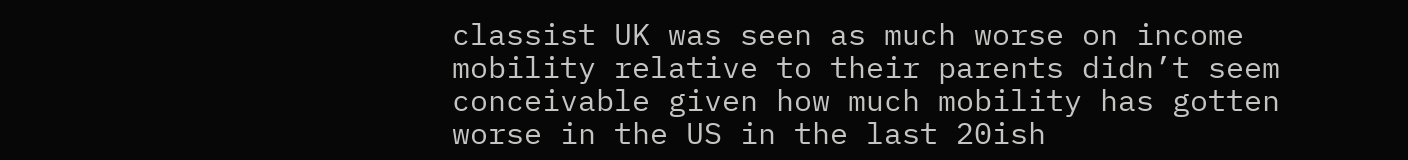classist UK was seen as much worse on income mobility relative to their parents didn’t seem conceivable given how much mobility has gotten worse in the US in the last 20ish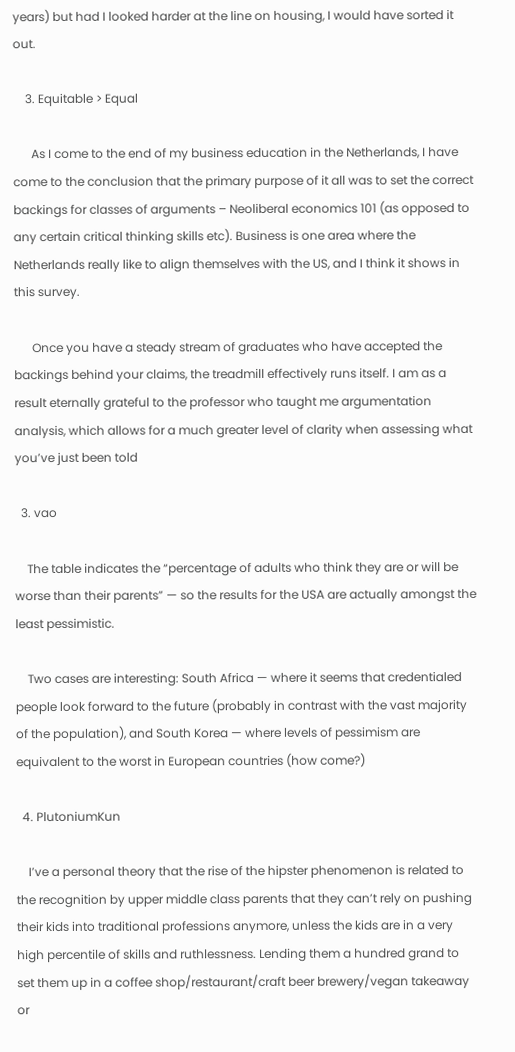years) but had I looked harder at the line on housing, I would have sorted it out.

    3. Equitable > Equal

      As I come to the end of my business education in the Netherlands, I have come to the conclusion that the primary purpose of it all was to set the correct backings for classes of arguments – Neoliberal economics 101 (as opposed to any certain critical thinking skills etc). Business is one area where the Netherlands really like to align themselves with the US, and I think it shows in this survey.

      Once you have a steady stream of graduates who have accepted the backings behind your claims, the treadmill effectively runs itself. I am as a result eternally grateful to the professor who taught me argumentation analysis, which allows for a much greater level of clarity when assessing what you’ve just been told

  3. vao

    The table indicates the “percentage of adults who think they are or will be worse than their parents” — so the results for the USA are actually amongst the least pessimistic.

    Two cases are interesting: South Africa — where it seems that credentialed people look forward to the future (probably in contrast with the vast majority of the population), and South Korea — where levels of pessimism are equivalent to the worst in European countries (how come?)

  4. PlutoniumKun

    I’ve a personal theory that the rise of the hipster phenomenon is related to the recognition by upper middle class parents that they can’t rely on pushing their kids into traditional professions anymore, unless the kids are in a very high percentile of skills and ruthlessness. Lending them a hundred grand to set them up in a coffee shop/restaurant/craft beer brewery/vegan takeaway or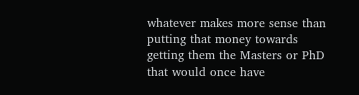whatever makes more sense than putting that money towards getting them the Masters or PhD that would once have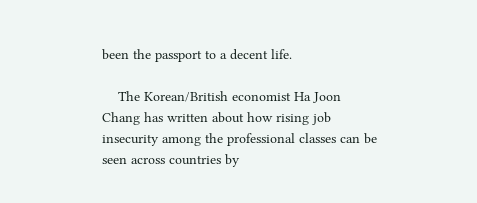been the passport to a decent life.

    The Korean/British economist Ha Joon Chang has written about how rising job insecurity among the professional classes can be seen across countries by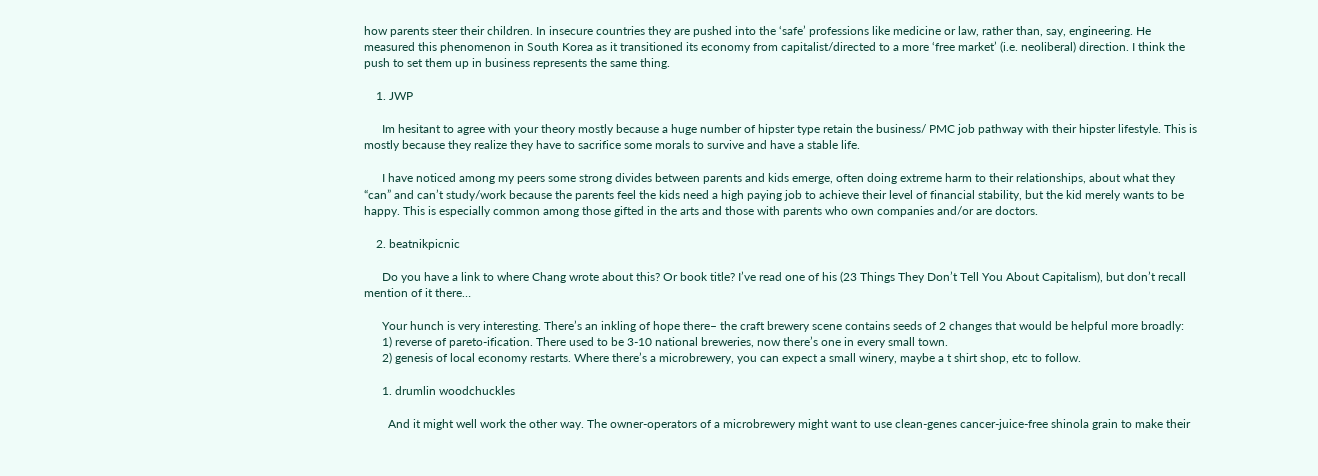how parents steer their children. In insecure countries they are pushed into the ‘safe’ professions like medicine or law, rather than, say, engineering. He measured this phenomenon in South Korea as it transitioned its economy from capitalist/directed to a more ‘free market’ (i.e. neoliberal) direction. I think the push to set them up in business represents the same thing.

    1. JWP

      Im hesitant to agree with your theory mostly because a huge number of hipster type retain the business/ PMC job pathway with their hipster lifestyle. This is mostly because they realize they have to sacrifice some morals to survive and have a stable life.

      I have noticed among my peers some strong divides between parents and kids emerge, often doing extreme harm to their relationships, about what they “can” and can’t study/work because the parents feel the kids need a high paying job to achieve their level of financial stability, but the kid merely wants to be happy. This is especially common among those gifted in the arts and those with parents who own companies and/or are doctors.

    2. beatnikpicnic

      Do you have a link to where Chang wrote about this? Or book title? I’ve read one of his (23 Things They Don’t Tell You About Capitalism), but don’t recall mention of it there…

      Your hunch is very interesting. There’s an inkling of hope there– the craft brewery scene contains seeds of 2 changes that would be helpful more broadly:
      1) reverse of pareto-ification. There used to be 3-10 national breweries, now there’s one in every small town.
      2) genesis of local economy restarts. Where there’s a microbrewery, you can expect a small winery, maybe a t shirt shop, etc to follow.

      1. drumlin woodchuckles

        And it might well work the other way. The owner-operators of a microbrewery might want to use clean-genes cancer-juice-free shinola grain to make their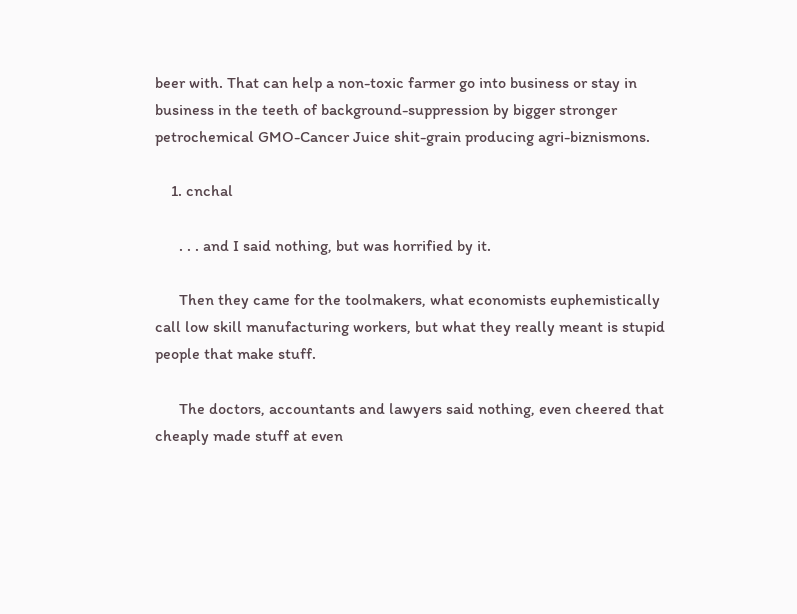beer with. That can help a non-toxic farmer go into business or stay in business in the teeth of background-suppression by bigger stronger petrochemical GMO-Cancer Juice shit-grain producing agri-biznismons.

    1. cnchal

      . . . and I said nothing, but was horrified by it.

      Then they came for the toolmakers, what economists euphemistically call low skill manufacturing workers, but what they really meant is stupid people that make stuff.

      The doctors, accountants and lawyers said nothing, even cheered that cheaply made stuff at even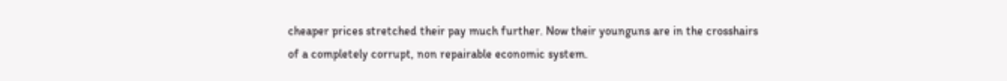cheaper prices stretched their pay much further. Now their younguns are in the crosshairs of a completely corrupt, non repairable economic system.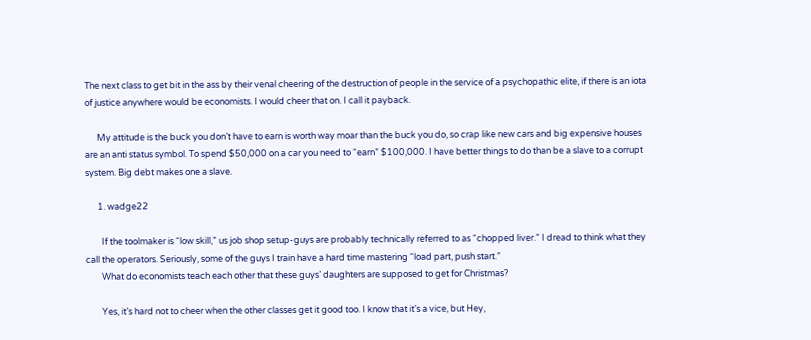The next class to get bit in the ass by their venal cheering of the destruction of people in the service of a psychopathic elite, if there is an iota of justice anywhere would be economists. I would cheer that on. I call it payback.

      My attitude is the buck you don’t have to earn is worth way moar than the buck you do, so crap like new cars and big expensive houses are an anti status symbol. To spend $50,000 on a car you need to “earn” $100,000. I have better things to do than be a slave to a corrupt system. Big debt makes one a slave.

      1. wadge22

        If the toolmaker is “low skill,” us job shop setup-guys are probably technically referred to as “chopped liver.” I dread to think what they call the operators. Seriously, some of the guys I train have a hard time mastering “load part, push start.”
        What do economists teach each other that these guys’ daughters are supposed to get for Christmas?

        Yes, it’s hard not to cheer when the other classes get it good too. I know that it’s a vice, but Hey,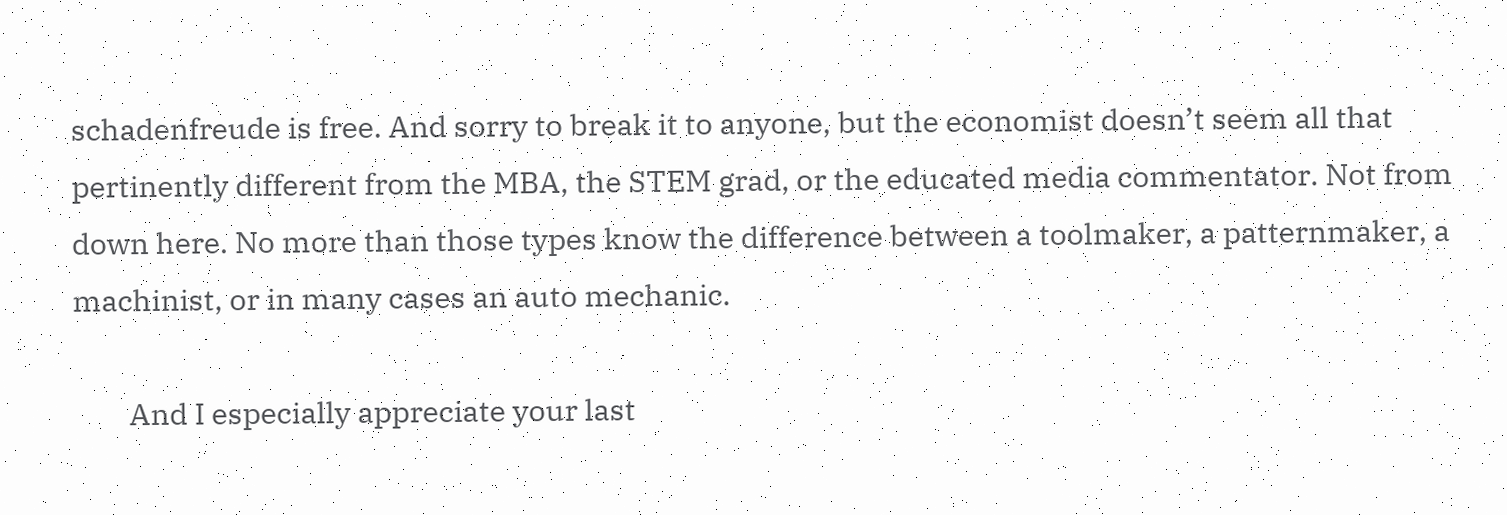schadenfreude is free. And sorry to break it to anyone, but the economist doesn’t seem all that pertinently different from the MBA, the STEM grad, or the educated media commentator. Not from down here. No more than those types know the difference between a toolmaker, a patternmaker, a machinist, or in many cases an auto mechanic.

        And I especially appreciate your last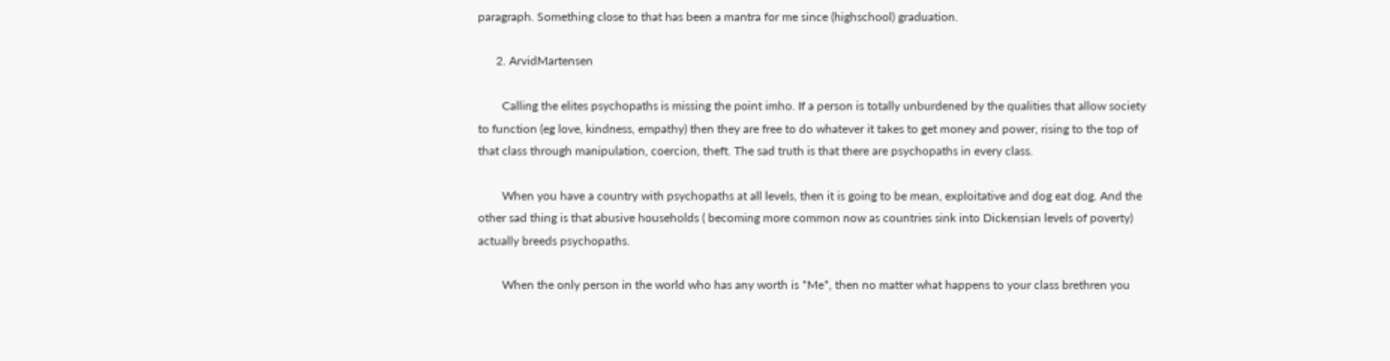paragraph. Something close to that has been a mantra for me since (highschool) graduation.

      2. ArvidMartensen

        Calling the elites psychopaths is missing the point imho. If a person is totally unburdened by the qualities that allow society to function (eg love, kindness, empathy) then they are free to do whatever it takes to get money and power, rising to the top of that class through manipulation, coercion, theft. The sad truth is that there are psychopaths in every class.

        When you have a country with psychopaths at all levels, then it is going to be mean, exploitative and dog eat dog. And the other sad thing is that abusive households ( becoming more common now as countries sink into Dickensian levels of poverty) actually breeds psychopaths.

        When the only person in the world who has any worth is *Me*, then no matter what happens to your class brethren you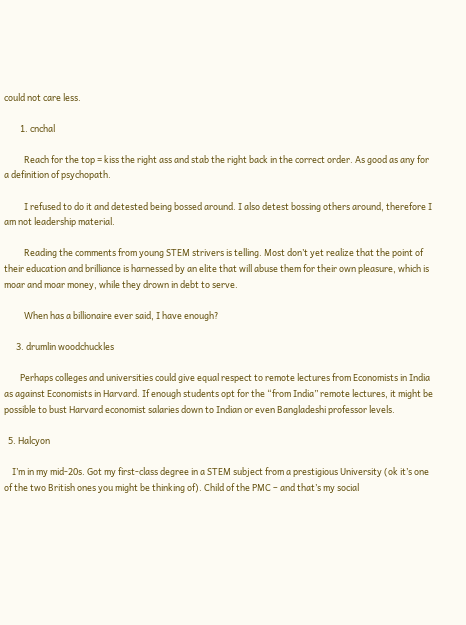could not care less.

        1. cnchal

          Reach for the top = kiss the right ass and stab the right back in the correct order. As good as any for a definition of psychopath.

          I refused to do it and detested being bossed around. I also detest bossing others around, therefore I am not leadership material.

          Reading the comments from young STEM strivers is telling. Most don’t yet realize that the point of their education and brilliance is harnessed by an elite that will abuse them for their own pleasure, which is moar and moar money, while they drown in debt to serve.

          When has a billionaire ever said, I have enough?

      3. drumlin woodchuckles

        Perhaps colleges and universities could give equal respect to remote lectures from Economists in India as against Economists in Harvard. If enough students opt for the “from India” remote lectures, it might be possible to bust Harvard economist salaries down to Indian or even Bangladeshi professor levels.

  5. Halcyon

    I’m in my mid-20s. Got my first-class degree in a STEM subject from a prestigious University (ok it’s one of the two British ones you might be thinking of). Child of the PMC – and that’s my social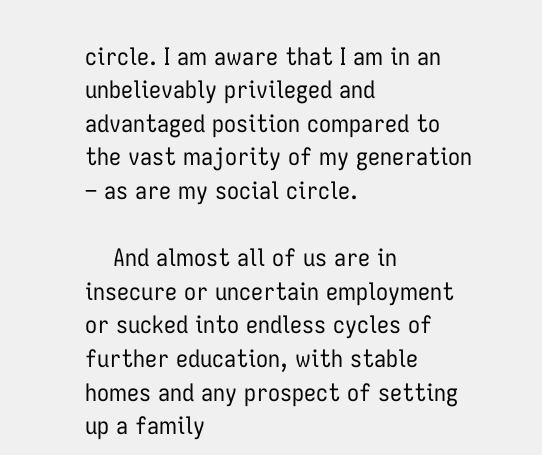circle. I am aware that I am in an unbelievably privileged and advantaged position compared to the vast majority of my generation – as are my social circle.

    And almost all of us are in insecure or uncertain employment or sucked into endless cycles of further education, with stable homes and any prospect of setting up a family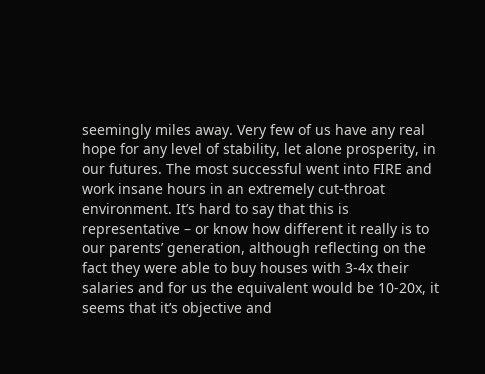seemingly miles away. Very few of us have any real hope for any level of stability, let alone prosperity, in our futures. The most successful went into FIRE and work insane hours in an extremely cut-throat environment. It’s hard to say that this is representative – or know how different it really is to our parents’ generation, although reflecting on the fact they were able to buy houses with 3-4x their salaries and for us the equivalent would be 10-20x, it seems that it’s objective and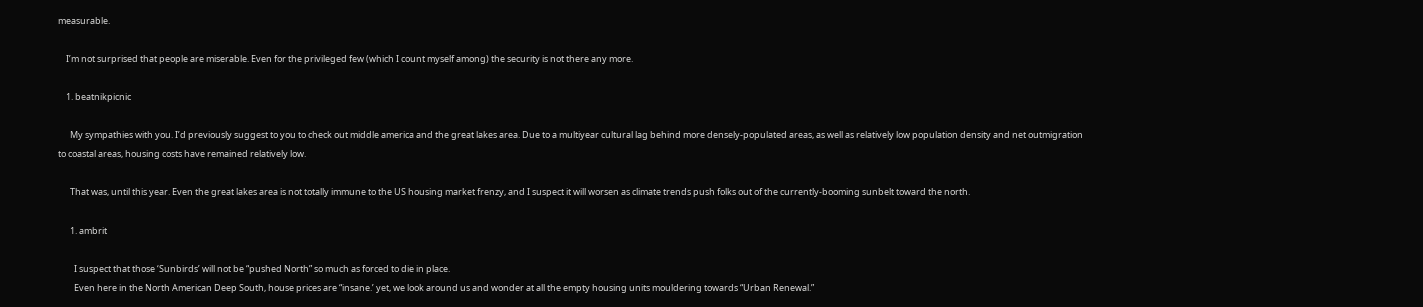measurable.

    I’m not surprised that people are miserable. Even for the privileged few (which I count myself among) the security is not there any more.

    1. beatnikpicnic

      My sympathies with you. I’d previously suggest to you to check out middle america and the great lakes area. Due to a multiyear cultural lag behind more densely-populated areas, as well as relatively low population density and net outmigration to coastal areas, housing costs have remained relatively low.

      That was, until this year. Even the great lakes area is not totally immune to the US housing market frenzy, and I suspect it will worsen as climate trends push folks out of the currently-booming sunbelt toward the north.

      1. ambrit

        I suspect that those ‘Sunbirds’ will not be “pushed North” so much as forced to die in place.
        Even here in the North American Deep South, house prices are “insane.’ yet, we look around us and wonder at all the empty housing units mouldering towards “Urban Renewal.”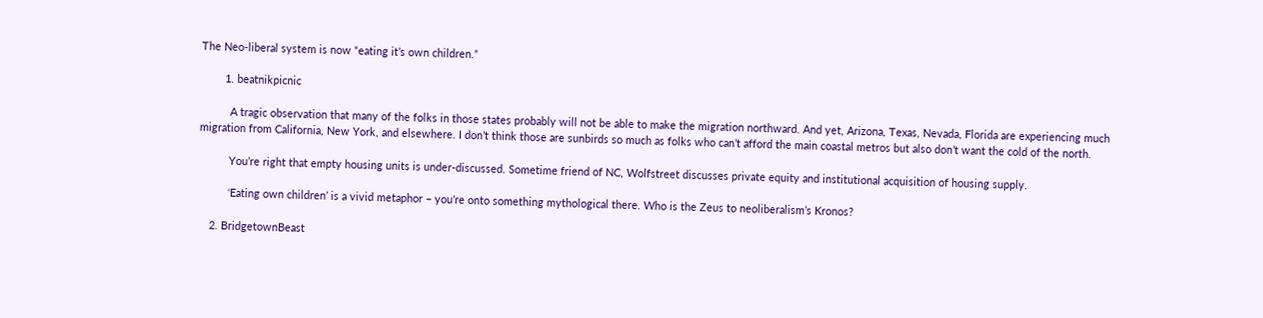The Neo-liberal system is now “eating it’s own children.”

        1. beatnikpicnic

          A tragic observation that many of the folks in those states probably will not be able to make the migration northward. And yet, Arizona, Texas, Nevada, Florida are experiencing much migration from California, New York, and elsewhere. I don’t think those are sunbirds so much as folks who can’t afford the main coastal metros but also don’t want the cold of the north.

          You’re right that empty housing units is under-discussed. Sometime friend of NC, Wolfstreet discusses private equity and institutional acquisition of housing supply.

          ‘Eating own children’ is a vivid metaphor – you’re onto something mythological there. Who is the Zeus to neoliberalism’s Kronos?

    2. BridgetownBeast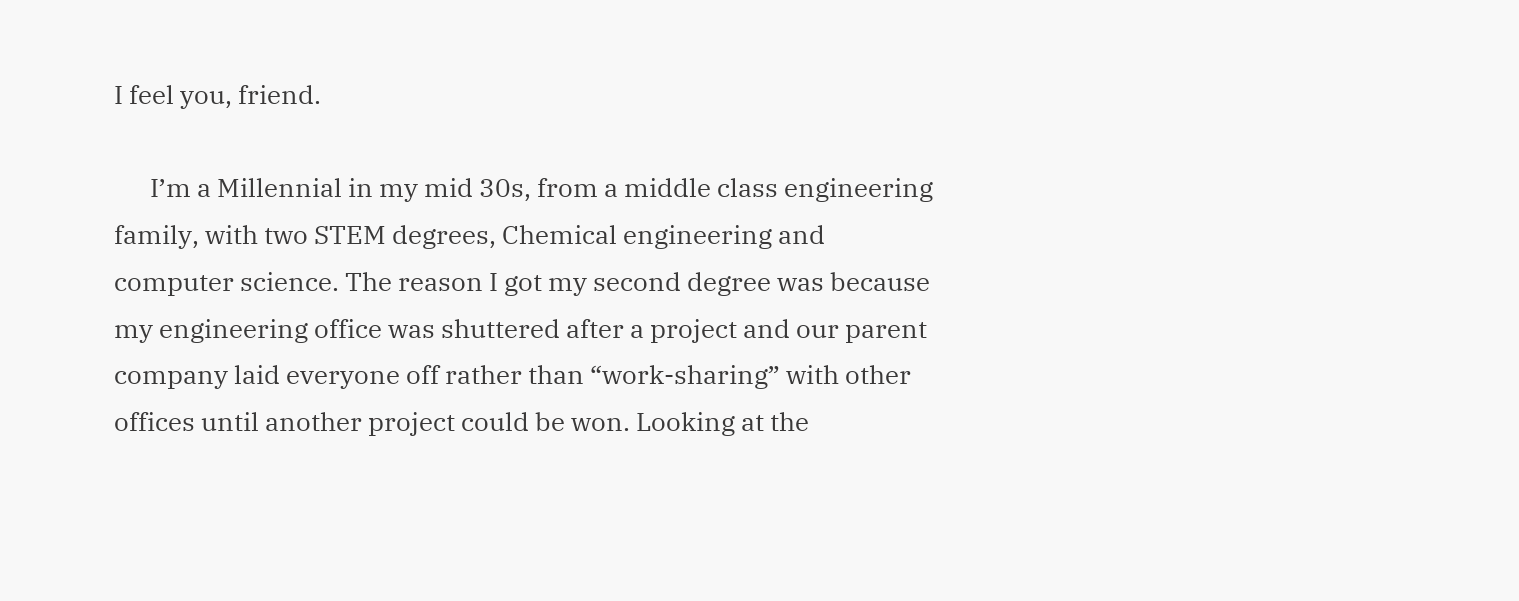I feel you, friend.

      I’m a Millennial in my mid 30s, from a middle class engineering family, with two STEM degrees, Chemical engineering and computer science. The reason I got my second degree was because my engineering office was shuttered after a project and our parent company laid everyone off rather than “work-sharing” with other offices until another project could be won. Looking at the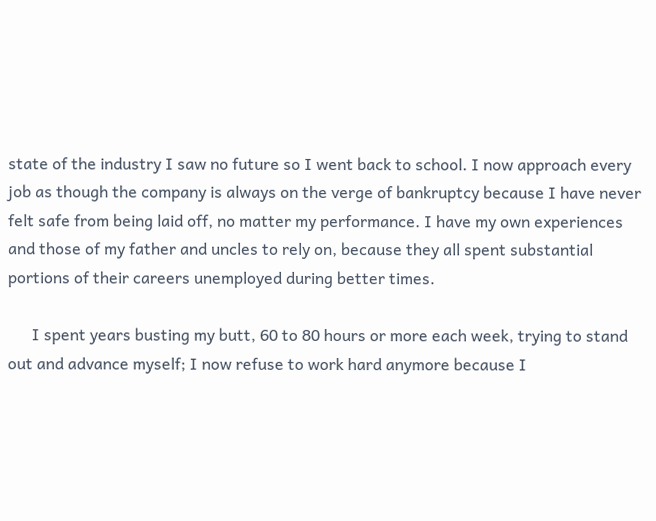state of the industry I saw no future so I went back to school. I now approach every job as though the company is always on the verge of bankruptcy because I have never felt safe from being laid off, no matter my performance. I have my own experiences and those of my father and uncles to rely on, because they all spent substantial portions of their careers unemployed during better times.

      I spent years busting my butt, 60 to 80 hours or more each week, trying to stand out and advance myself; I now refuse to work hard anymore because I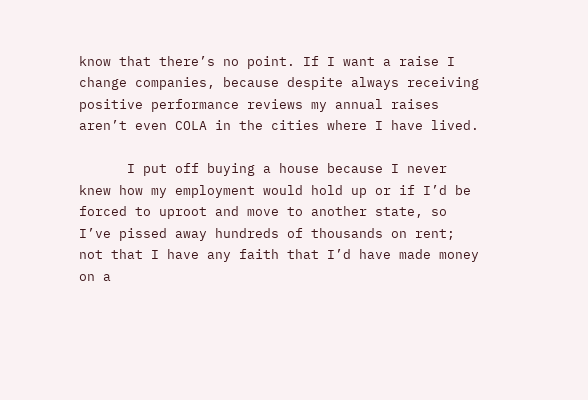know that there’s no point. If I want a raise I change companies, because despite always receiving positive performance reviews my annual raises aren’t even COLA in the cities where I have lived.

      I put off buying a house because I never knew how my employment would hold up or if I’d be forced to uproot and move to another state, so I’ve pissed away hundreds of thousands on rent; not that I have any faith that I’d have made money on a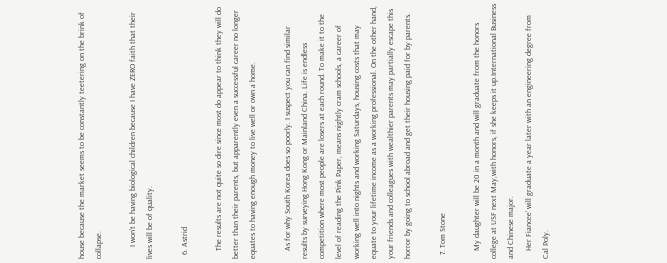house because the market seems to be constantly teetering on the brink of collapse.

      I won’t be having biological children because I have ZERO faith that their lives will be of quality.

  6. Astrid

    The results are not quite so dire since most do appear to think they will do better than their parents, but apparently even a successful career no longer equates to having enough money to live well or own a home.

    As for why South Korea does so poorly. I suspect you can find similar results by surveying Hong Kong or Mainland China. Life is endless competition where most people are losers at each round. To make it to the level of reading the Pink Paper, means nightly cram schools, a career of working well into nights and working Saturdays, housing costs that may equate to your lifetime income as a working professional. On the other hand, your friends and colleagues with wealthier parents may partially escape this horror by going to school abroad and get their housing paid for by parents.

  7. Tom Stone

    My daughter will be 20 in a month and will graduate from the honors college at USF next May,with honors, if she keeps it up.International Business and Chinese major.
    Her Fiancee’ will graduate a year later with an engineering degree from Cal Poly.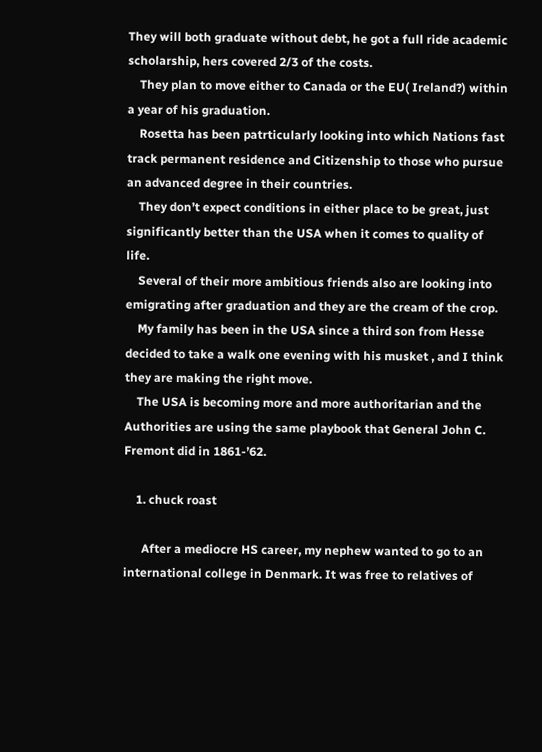They will both graduate without debt, he got a full ride academic scholarship, hers covered 2/3 of the costs.
    They plan to move either to Canada or the EU( Ireland?) within a year of his graduation.
    Rosetta has been patrticularly looking into which Nations fast track permanent residence and Citizenship to those who pursue an advanced degree in their countries.
    They don’t expect conditions in either place to be great, just significantly better than the USA when it comes to quality of life.
    Several of their more ambitious friends also are looking into emigrating after graduation and they are the cream of the crop.
    My family has been in the USA since a third son from Hesse decided to take a walk one evening with his musket , and I think they are making the right move.
    The USA is becoming more and more authoritarian and the Authorities are using the same playbook that General John C. Fremont did in 1861-’62.

    1. chuck roast

      After a mediocre HS career, my nephew wanted to go to an international college in Denmark. It was free to relatives of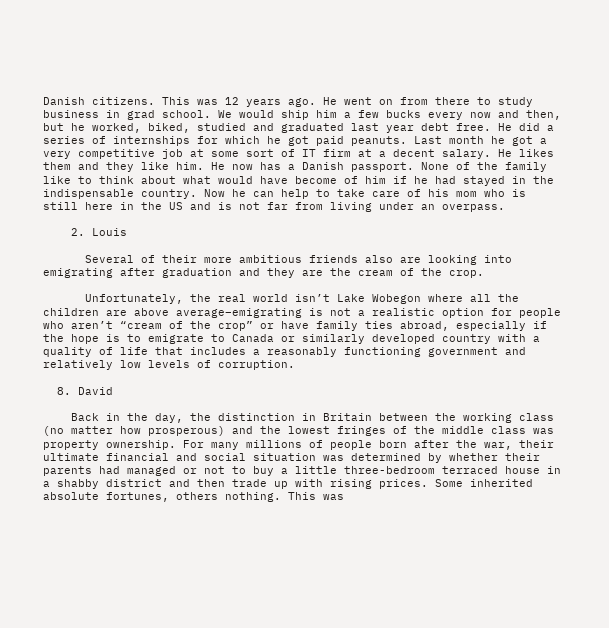Danish citizens. This was 12 years ago. He went on from there to study business in grad school. We would ship him a few bucks every now and then, but he worked, biked, studied and graduated last year debt free. He did a series of internships for which he got paid peanuts. Last month he got a very competitive job at some sort of IT firm at a decent salary. He likes them and they like him. He now has a Danish passport. None of the family like to think about what would have become of him if he had stayed in the indispensable country. Now he can help to take care of his mom who is still here in the US and is not far from living under an overpass.

    2. Louis

      Several of their more ambitious friends also are looking into emigrating after graduation and they are the cream of the crop.

      Unfortunately, the real world isn’t Lake Wobegon where all the children are above average–emigrating is not a realistic option for people who aren’t “cream of the crop” or have family ties abroad, especially if the hope is to emigrate to Canada or similarly developed country with a quality of life that includes a reasonably functioning government and relatively low levels of corruption.

  8. David

    Back in the day, the distinction in Britain between the working class (no matter how prosperous) and the lowest fringes of the middle class was property ownership. For many millions of people born after the war, their ultimate financial and social situation was determined by whether their parents had managed or not to buy a little three-bedroom terraced house in a shabby district and then trade up with rising prices. Some inherited absolute fortunes, others nothing. This was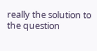really the solution to the question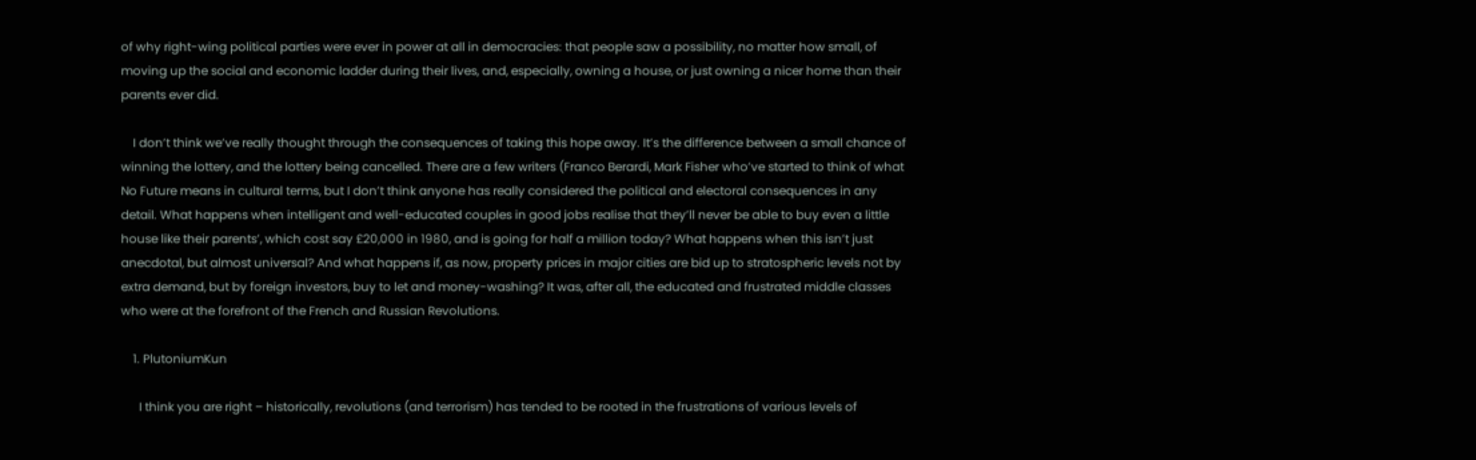of why right-wing political parties were ever in power at all in democracies: that people saw a possibility, no matter how small, of moving up the social and economic ladder during their lives, and, especially, owning a house, or just owning a nicer home than their parents ever did.

    I don’t think we’ve really thought through the consequences of taking this hope away. It’s the difference between a small chance of winning the lottery, and the lottery being cancelled. There are a few writers (Franco Berardi, Mark Fisher who’ve started to think of what No Future means in cultural terms, but I don’t think anyone has really considered the political and electoral consequences in any detail. What happens when intelligent and well-educated couples in good jobs realise that they’ll never be able to buy even a little house like their parents’, which cost say £20,000 in 1980, and is going for half a million today? What happens when this isn’t just anecdotal, but almost universal? And what happens if, as now, property prices in major cities are bid up to stratospheric levels not by extra demand, but by foreign investors, buy to let and money-washing? It was, after all, the educated and frustrated middle classes who were at the forefront of the French and Russian Revolutions.

    1. PlutoniumKun

      I think you are right – historically, revolutions (and terrorism) has tended to be rooted in the frustrations of various levels of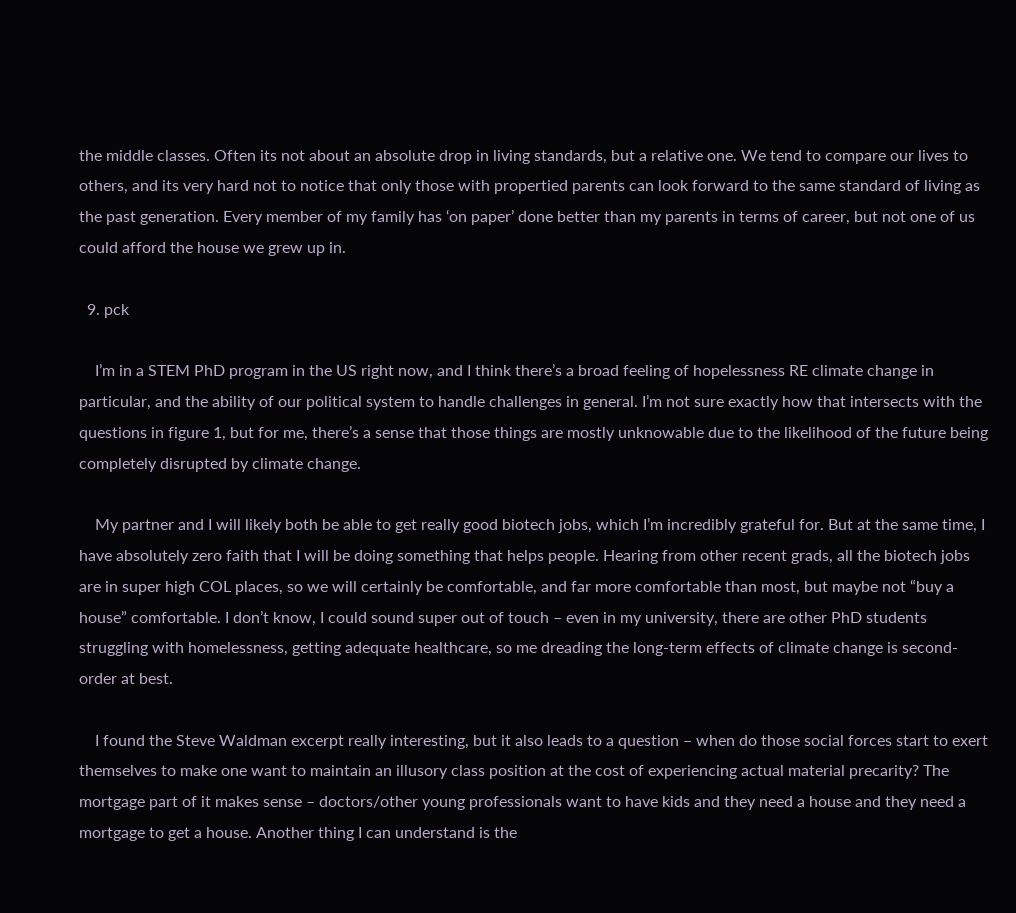the middle classes. Often its not about an absolute drop in living standards, but a relative one. We tend to compare our lives to others, and its very hard not to notice that only those with propertied parents can look forward to the same standard of living as the past generation. Every member of my family has ‘on paper’ done better than my parents in terms of career, but not one of us could afford the house we grew up in.

  9. pck

    I’m in a STEM PhD program in the US right now, and I think there’s a broad feeling of hopelessness RE climate change in particular, and the ability of our political system to handle challenges in general. I’m not sure exactly how that intersects with the questions in figure 1, but for me, there’s a sense that those things are mostly unknowable due to the likelihood of the future being completely disrupted by climate change.

    My partner and I will likely both be able to get really good biotech jobs, which I’m incredibly grateful for. But at the same time, I have absolutely zero faith that I will be doing something that helps people. Hearing from other recent grads, all the biotech jobs are in super high COL places, so we will certainly be comfortable, and far more comfortable than most, but maybe not “buy a house” comfortable. I don’t know, I could sound super out of touch – even in my university, there are other PhD students struggling with homelessness, getting adequate healthcare, so me dreading the long-term effects of climate change is second-order at best.

    I found the Steve Waldman excerpt really interesting, but it also leads to a question – when do those social forces start to exert themselves to make one want to maintain an illusory class position at the cost of experiencing actual material precarity? The mortgage part of it makes sense – doctors/other young professionals want to have kids and they need a house and they need a mortgage to get a house. Another thing I can understand is the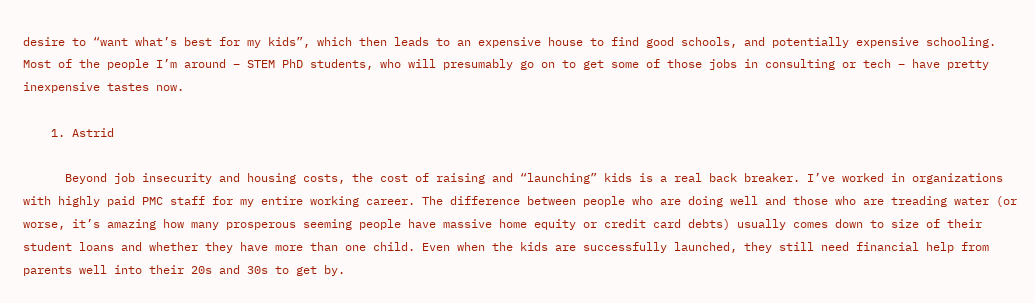desire to “want what’s best for my kids”, which then leads to an expensive house to find good schools, and potentially expensive schooling. Most of the people I’m around – STEM PhD students, who will presumably go on to get some of those jobs in consulting or tech – have pretty inexpensive tastes now.

    1. Astrid

      Beyond job insecurity and housing costs, the cost of raising and “launching” kids is a real back breaker. I’ve worked in organizations with highly paid PMC staff for my entire working career. The difference between people who are doing well and those who are treading water (or worse, it’s amazing how many prosperous seeming people have massive home equity or credit card debts) usually comes down to size of their student loans and whether they have more than one child. Even when the kids are successfully launched, they still need financial help from parents well into their 20s and 30s to get by.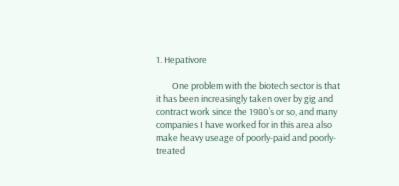1. Hepativore

        One problem with the biotech sector is that it has been increasingly taken over by gig and contract work since the 1980’s or so, and many companies I have worked for in this area also make heavy useage of poorly-paid and poorly-treated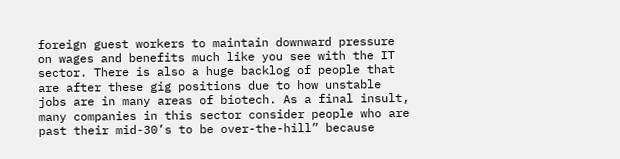foreign guest workers to maintain downward pressure on wages and benefits much like you see with the IT sector. There is also a huge backlog of people that are after these gig positions due to how unstable jobs are in many areas of biotech. As a final insult, many companies in this sector consider people who are past their mid-30’s to be over-the-hill” because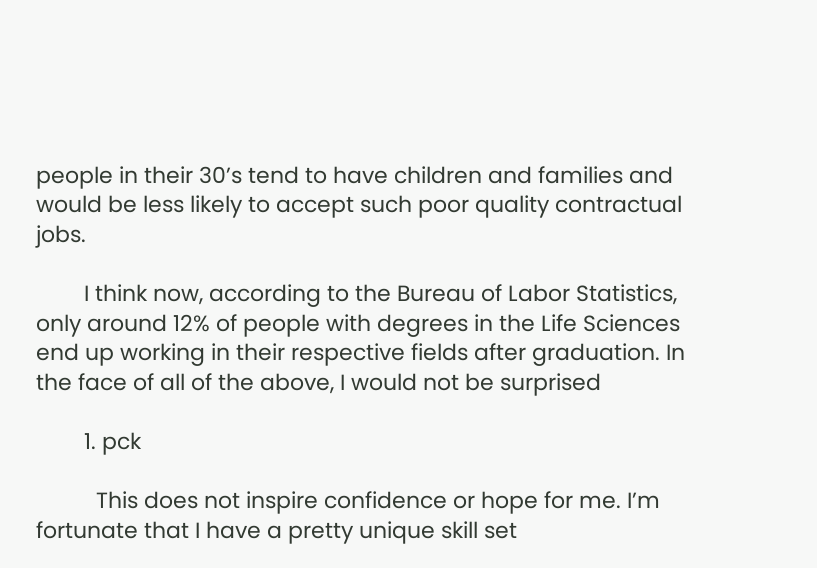people in their 30’s tend to have children and families and would be less likely to accept such poor quality contractual jobs.

        I think now, according to the Bureau of Labor Statistics, only around 12% of people with degrees in the Life Sciences end up working in their respective fields after graduation. In the face of all of the above, I would not be surprised

        1. pck

          This does not inspire confidence or hope for me. I’m fortunate that I have a pretty unique skill set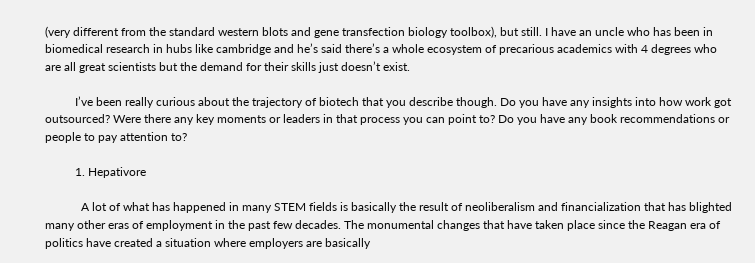(very different from the standard western blots and gene transfection biology toolbox), but still. I have an uncle who has been in biomedical research in hubs like cambridge and he’s said there’s a whole ecosystem of precarious academics with 4 degrees who are all great scientists but the demand for their skills just doesn’t exist.

          I’ve been really curious about the trajectory of biotech that you describe though. Do you have any insights into how work got outsourced? Were there any key moments or leaders in that process you can point to? Do you have any book recommendations or people to pay attention to?

          1. Hepativore

            A lot of what has happened in many STEM fields is basically the result of neoliberalism and financialization that has blighted many other eras of employment in the past few decades. The monumental changes that have taken place since the Reagan era of politics have created a situation where employers are basically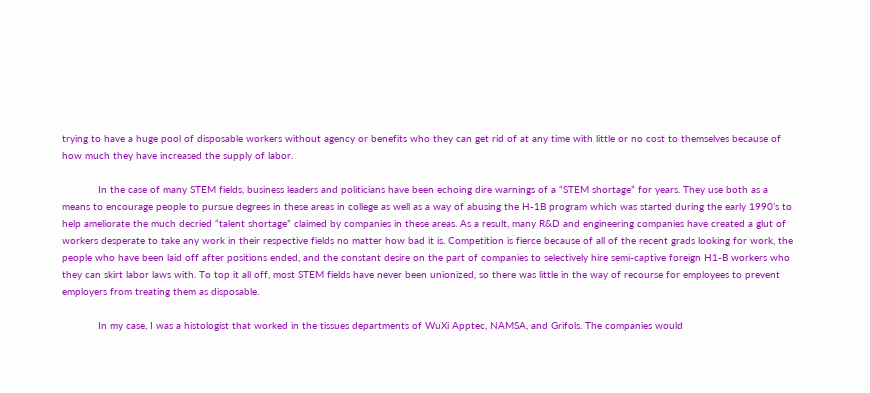trying to have a huge pool of disposable workers without agency or benefits who they can get rid of at any time with little or no cost to themselves because of how much they have increased the supply of labor.

            In the case of many STEM fields, business leaders and politicians have been echoing dire warnings of a “STEM shortage” for years. They use both as a means to encourage people to pursue degrees in these areas in college as well as a way of abusing the H-1B program which was started during the early 1990’s to help ameliorate the much decried “talent shortage” claimed by companies in these areas. As a result, many R&D and engineering companies have created a glut of workers desperate to take any work in their respective fields no matter how bad it is. Competition is fierce because of all of the recent grads looking for work, the people who have been laid off after positions ended, and the constant desire on the part of companies to selectively hire semi-captive foreign H1-B workers who they can skirt labor laws with. To top it all off, most STEM fields have never been unionized, so there was little in the way of recourse for employees to prevent employers from treating them as disposable.

            In my case, I was a histologist that worked in the tissues departments of WuXi Apptec, NAMSA, and Grifols. The companies would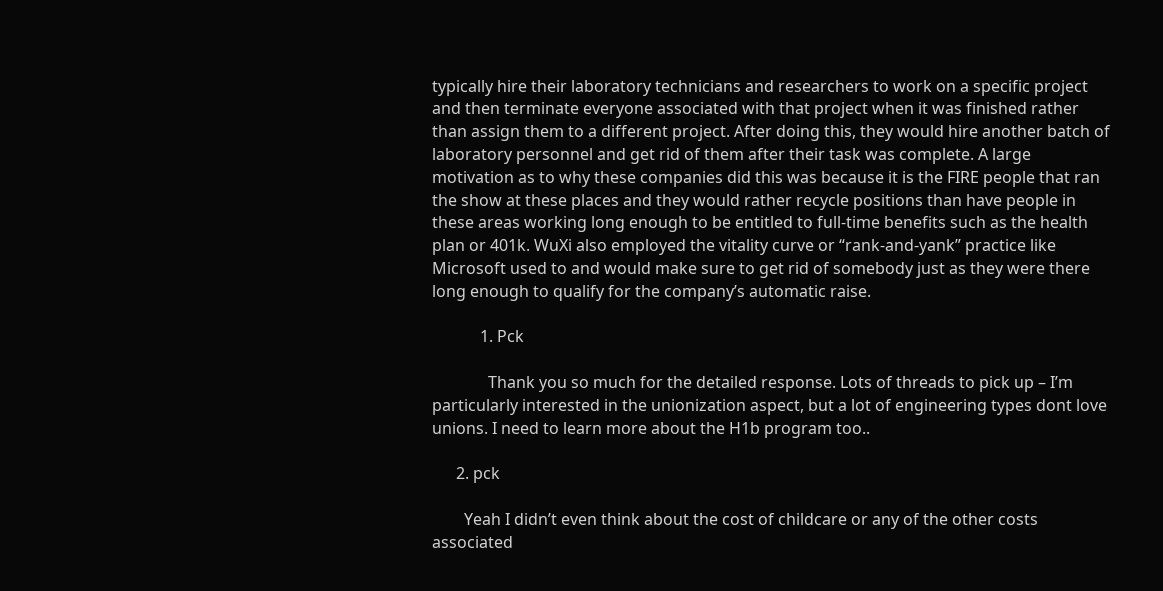typically hire their laboratory technicians and researchers to work on a specific project and then terminate everyone associated with that project when it was finished rather than assign them to a different project. After doing this, they would hire another batch of laboratory personnel and get rid of them after their task was complete. A large motivation as to why these companies did this was because it is the FIRE people that ran the show at these places and they would rather recycle positions than have people in these areas working long enough to be entitled to full-time benefits such as the health plan or 401k. WuXi also employed the vitality curve or “rank-and-yank” practice like Microsoft used to and would make sure to get rid of somebody just as they were there long enough to qualify for the company’s automatic raise.

            1. Pck

              Thank you so much for the detailed response. Lots of threads to pick up – I’m particularly interested in the unionization aspect, but a lot of engineering types dont love unions. I need to learn more about the H1b program too..

      2. pck

        Yeah I didn’t even think about the cost of childcare or any of the other costs associated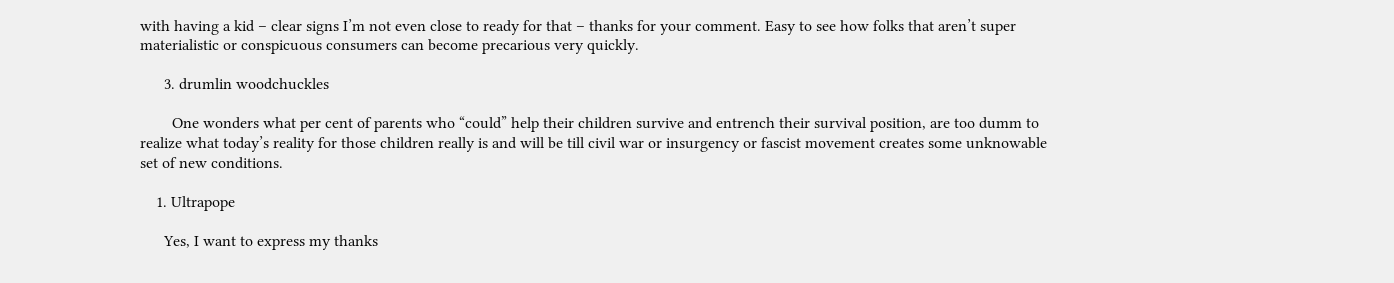with having a kid – clear signs I’m not even close to ready for that – thanks for your comment. Easy to see how folks that aren’t super materialistic or conspicuous consumers can become precarious very quickly.

      3. drumlin woodchuckles

        One wonders what per cent of parents who “could” help their children survive and entrench their survival position, are too dumm to realize what today’s reality for those children really is and will be till civil war or insurgency or fascist movement creates some unknowable set of new conditions.

    1. Ultrapope

      Yes, I want to express my thanks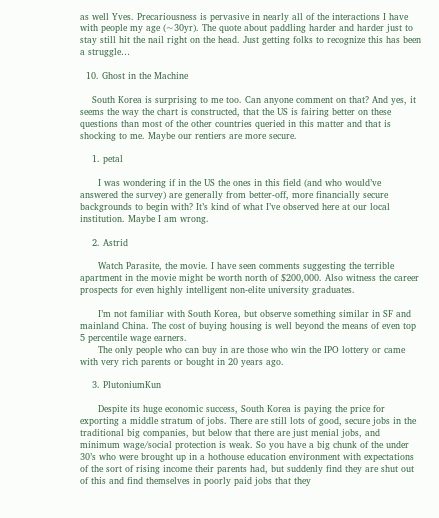as well Yves. Precariousness is pervasive in nearly all of the interactions I have with people my age (~30yr). The quote about paddling harder and harder just to stay still hit the nail right on the head. Just getting folks to recognize this has been a struggle…

  10. Ghost in the Machine

    South Korea is surprising to me too. Can anyone comment on that? And yes, it seems the way the chart is constructed, that the US is fairing better on these questions than most of the other countries queried in this matter and that is shocking to me. Maybe our rentiers are more secure.

    1. petal

      I was wondering if in the US the ones in this field (and who would’ve answered the survey) are generally from better-off, more financially secure backgrounds to begin with? It’s kind of what I’ve observed here at our local institution. Maybe I am wrong.

    2. Astrid

      Watch Parasite, the movie. I have seen comments suggesting the terrible apartment in the movie might be worth north of $200,000. Also witness the career prospects for even highly intelligent non-elite university graduates.

      I’m not familiar with South Korea, but observe something similar in SF and mainland China. The cost of buying housing is well beyond the means of even top 5 percentile wage earners.
      The only people who can buy in are those who win the IPO lottery or came with very rich parents or bought in 20 years ago.

    3. PlutoniumKun

      Despite its huge economic success, South Korea is paying the price for exporting a middle stratum of jobs. There are still lots of good, secure jobs in the traditional big companies, but below that there are just menial jobs, and minimum wage/social protection is weak. So you have a big chunk of the under 30’s who were brought up in a hothouse education environment with expectations of the sort of rising income their parents had, but suddenly find they are shut out of this and find themselves in poorly paid jobs that they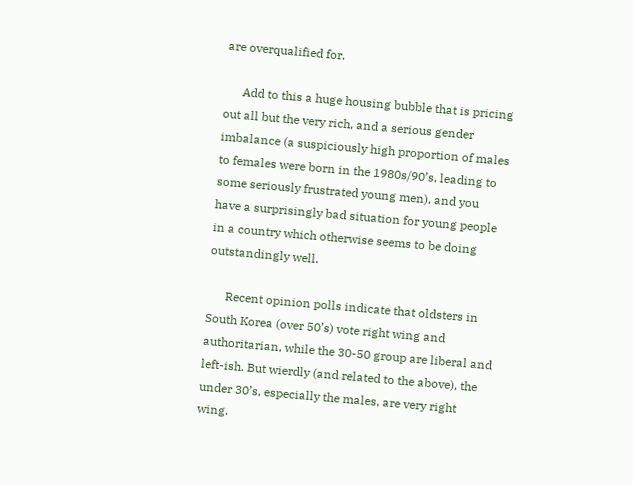are overqualified for.

      Add to this a huge housing bubble that is pricing out all but the very rich, and a serious gender imbalance (a suspiciously high proportion of males to females were born in the 1980s/90’s, leading to some seriously frustrated young men), and you have a surprisingly bad situation for young people in a country which otherwise seems to be doing outstandingly well.

      Recent opinion polls indicate that oldsters in South Korea (over 50’s) vote right wing and authoritarian, while the 30-50 group are liberal and left-ish. But wierdly (and related to the above), the under 30’s, especially the males, are very right wing.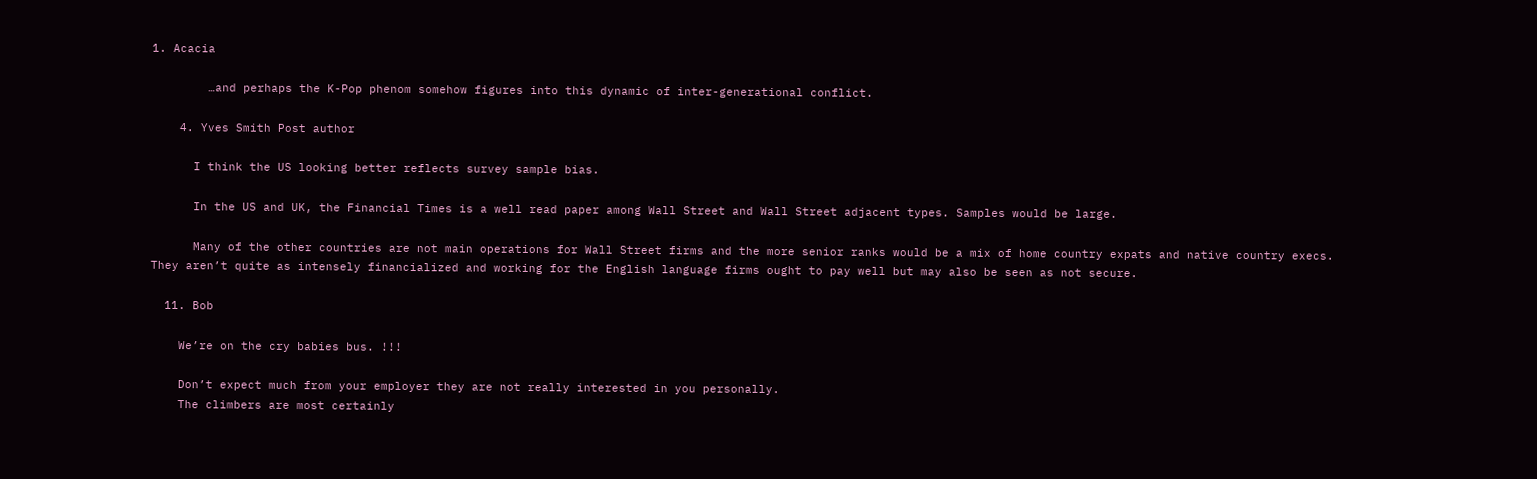1. Acacia

        …and perhaps the K-Pop phenom somehow figures into this dynamic of inter-generational conflict.

    4. Yves Smith Post author

      I think the US looking better reflects survey sample bias.

      In the US and UK, the Financial Times is a well read paper among Wall Street and Wall Street adjacent types. Samples would be large.

      Many of the other countries are not main operations for Wall Street firms and the more senior ranks would be a mix of home country expats and native country execs. They aren’t quite as intensely financialized and working for the English language firms ought to pay well but may also be seen as not secure.

  11. Bob

    We’re on the cry babies bus. !!!

    Don’t expect much from your employer they are not really interested in you personally.
    The climbers are most certainly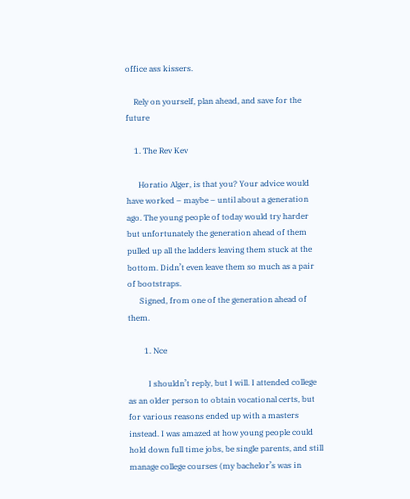office ass kissers.

    Rely on yourself, plan ahead, and save for the future

    1. The Rev Kev

      Horatio Alger, is that you? Your advice would have worked – maybe – until about a generation ago. The young people of today would try harder but unfortunately the generation ahead of them pulled up all the ladders leaving them stuck at the bottom. Didn’t even leave them so much as a pair of bootstraps.
      Signed, from one of the generation ahead of them.

        1. Nce

          I shouldn’t reply, but I will. I attended college as an older person to obtain vocational certs, but for various reasons ended up with a masters instead. I was amazed at how young people could hold down full time jobs, be single parents, and still manage college courses (my bachelor’s was in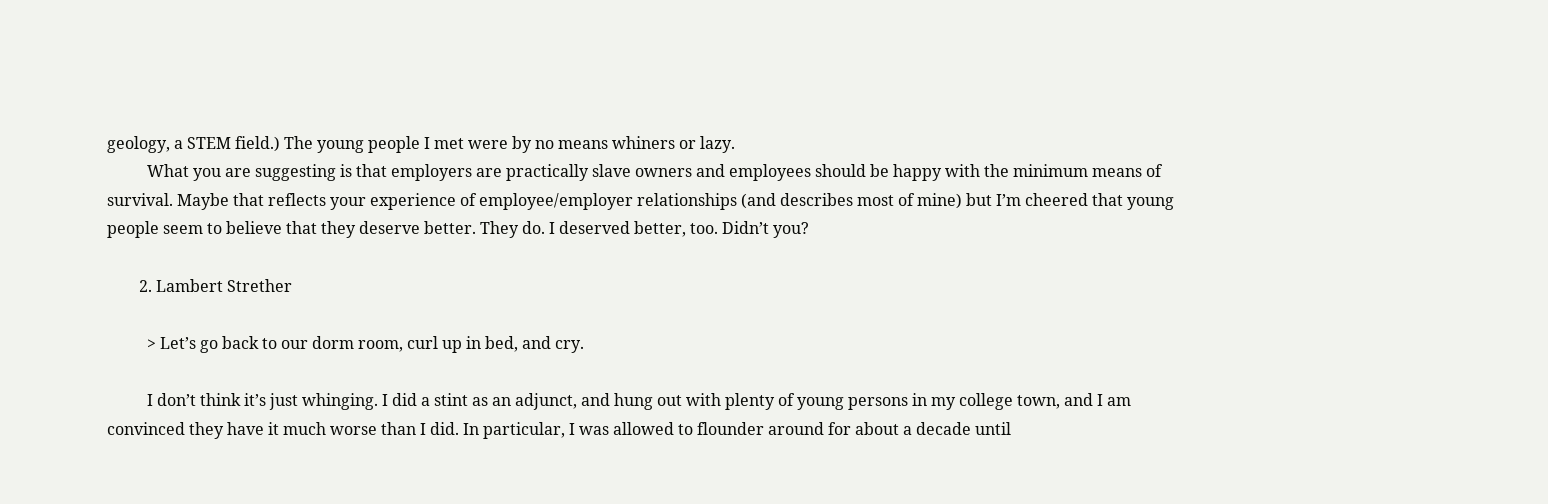geology, a STEM field.) The young people I met were by no means whiners or lazy.
          What you are suggesting is that employers are practically slave owners and employees should be happy with the minimum means of survival. Maybe that reflects your experience of employee/employer relationships (and describes most of mine) but I’m cheered that young people seem to believe that they deserve better. They do. I deserved better, too. Didn’t you?

        2. Lambert Strether

          > Let’s go back to our dorm room, curl up in bed, and cry.

          I don’t think it’s just whinging. I did a stint as an adjunct, and hung out with plenty of young persons in my college town, and I am convinced they have it much worse than I did. In particular, I was allowed to flounder around for about a decade until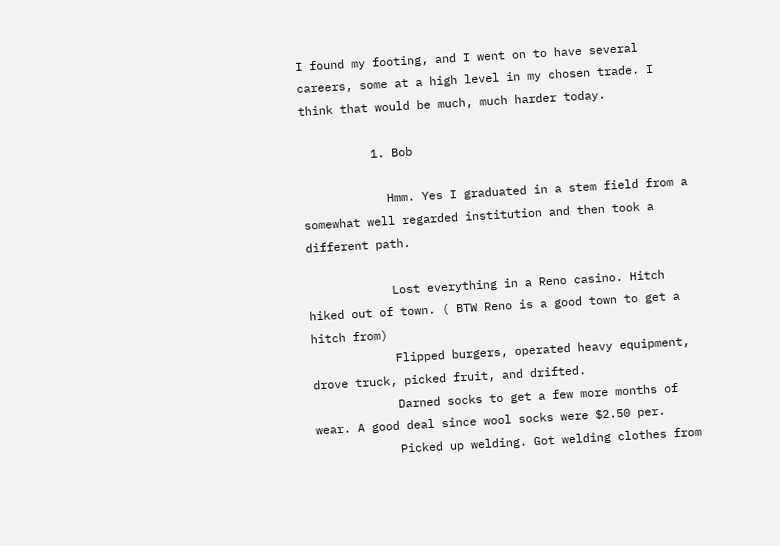I found my footing, and I went on to have several careers, some at a high level in my chosen trade. I think that would be much, much harder today.

          1. Bob

            Hmm. Yes I graduated in a stem field from a somewhat well regarded institution and then took a different path.

            Lost everything in a Reno casino. Hitch hiked out of town. ( BTW Reno is a good town to get a hitch from)
            Flipped burgers, operated heavy equipment, drove truck, picked fruit, and drifted.
            Darned socks to get a few more months of wear. A good deal since wool socks were $2.50 per.
            Picked up welding. Got welding clothes from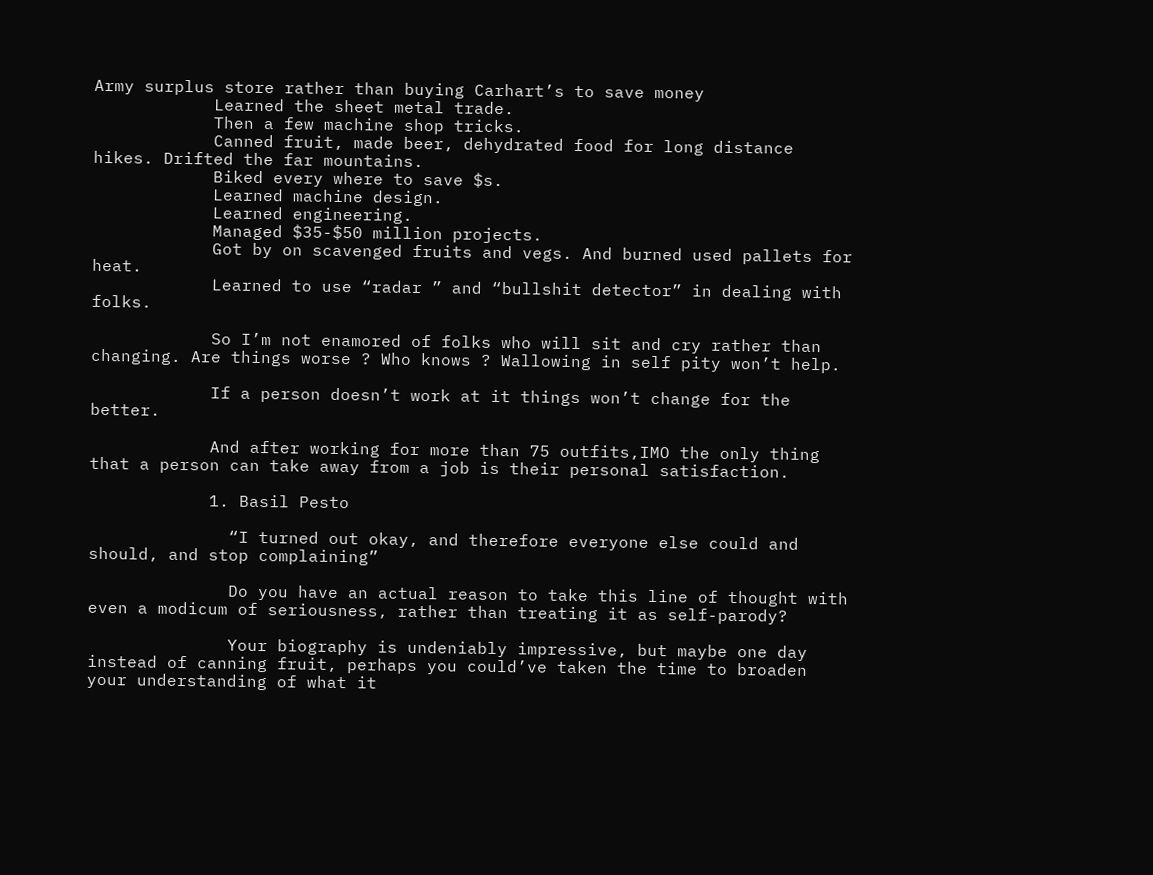Army surplus store rather than buying Carhart’s to save money
            Learned the sheet metal trade.
            Then a few machine shop tricks.
            Canned fruit, made beer, dehydrated food for long distance hikes. Drifted the far mountains.
            Biked every where to save $s.
            Learned machine design.
            Learned engineering.
            Managed $35-$50 million projects.
            Got by on scavenged fruits and vegs. And burned used pallets for heat.
            Learned to use “radar ” and “bullshit detector” in dealing with folks.

            So I’m not enamored of folks who will sit and cry rather than changing. Are things worse ? Who knows ? Wallowing in self pity won’t help.

            If a person doesn’t work at it things won’t change for the better.

            And after working for more than 75 outfits,IMO the only thing that a person can take away from a job is their personal satisfaction.

            1. Basil Pesto

              “I turned out okay, and therefore everyone else could and should, and stop complaining”

              Do you have an actual reason to take this line of thought with even a modicum of seriousness, rather than treating it as self-parody?

              Your biography is undeniably impressive, but maybe one day instead of canning fruit, perhaps you could’ve taken the time to broaden your understanding of what it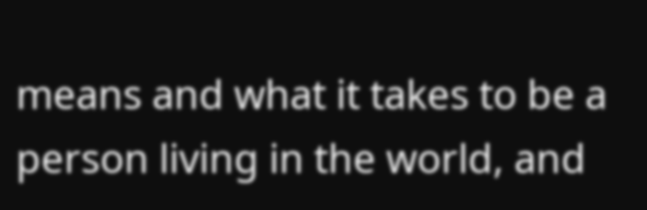means and what it takes to be a person living in the world, and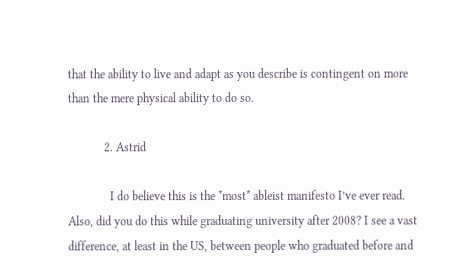that the ability to live and adapt as you describe is contingent on more than the mere physical ability to do so.

            2. Astrid

              I do believe this is the *most* ableist manifesto I’ve ever read. Also, did you do this while graduating university after 2008? I see a vast difference, at least in the US, between people who graduated before and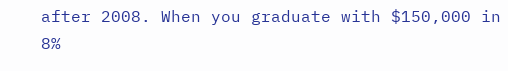after 2008. When you graduate with $150,000 in 8%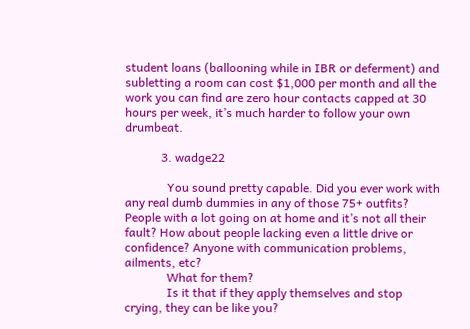student loans (ballooning while in IBR or deferment) and subletting a room can cost $1,000 per month and all the work you can find are zero hour contacts capped at 30 hours per week, it’s much harder to follow your own drumbeat.

            3. wadge22

              You sound pretty capable. Did you ever work with any real dumb dummies in any of those 75+ outfits? People with a lot going on at home and it’s not all their fault? How about people lacking even a little drive or confidence? Anyone with communication problems, ailments, etc?
              What for them?
              Is it that if they apply themselves and stop crying, they can be like you?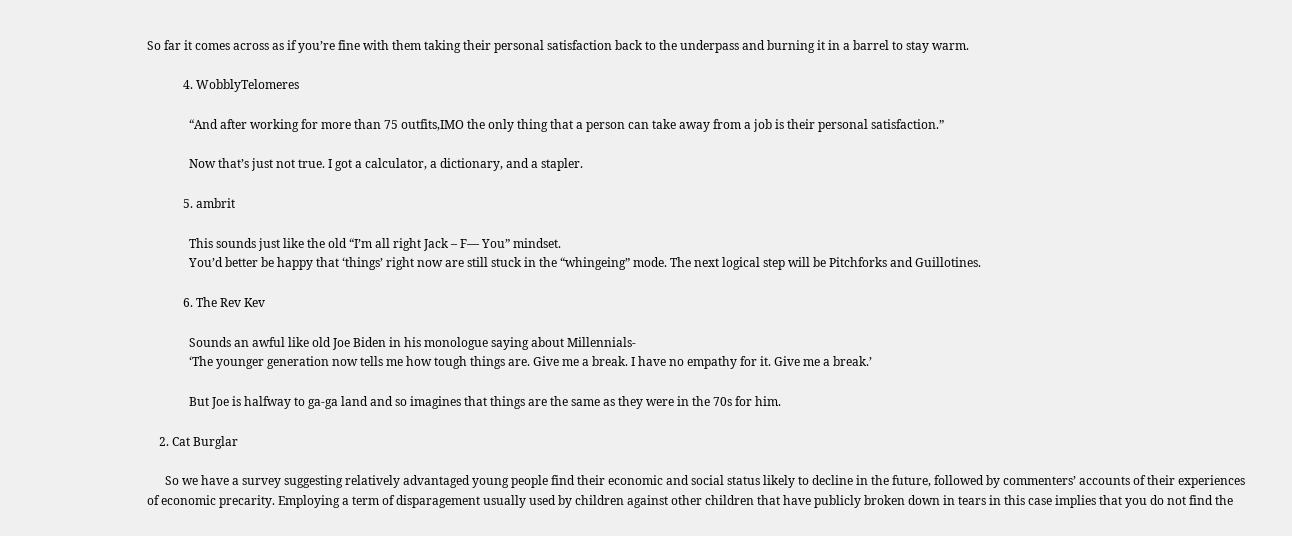So far it comes across as if you’re fine with them taking their personal satisfaction back to the underpass and burning it in a barrel to stay warm.

            4. WobblyTelomeres

              “And after working for more than 75 outfits,IMO the only thing that a person can take away from a job is their personal satisfaction.”

              Now that’s just not true. I got a calculator, a dictionary, and a stapler.

            5. ambrit

              This sounds just like the old “I’m all right Jack – F— You” mindset.
              You’d better be happy that ‘things’ right now are still stuck in the “whingeing” mode. The next logical step will be Pitchforks and Guillotines.

            6. The Rev Kev

              Sounds an awful like old Joe Biden in his monologue saying about Millennials-
              ‘The younger generation now tells me how tough things are. Give me a break. I have no empathy for it. Give me a break.’

              But Joe is halfway to ga-ga land and so imagines that things are the same as they were in the 70s for him.

    2. Cat Burglar

      So we have a survey suggesting relatively advantaged young people find their economic and social status likely to decline in the future, followed by commenters’ accounts of their experiences of economic precarity. Employing a term of disparagement usually used by children against other children that have publicly broken down in tears in this case implies that you do not find the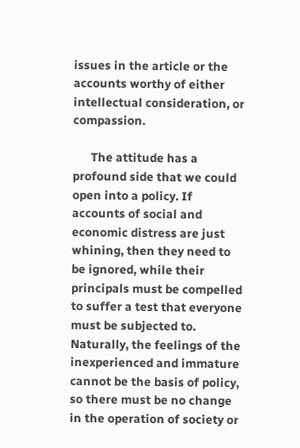issues in the article or the accounts worthy of either intellectual consideration, or compassion.

      The attitude has a profound side that we could open into a policy. If accounts of social and economic distress are just whining, then they need to be ignored, while their principals must be compelled to suffer a test that everyone must be subjected to. Naturally, the feelings of the inexperienced and immature cannot be the basis of policy, so there must be no change in the operation of society or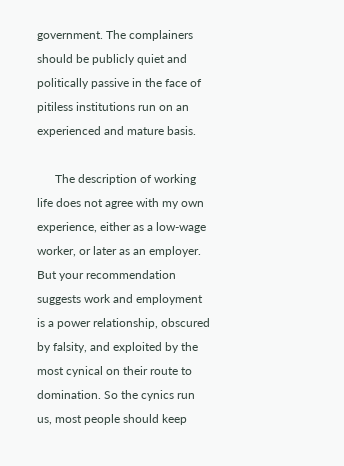government. The complainers should be publicly quiet and politically passive in the face of pitiless institutions run on an experienced and mature basis.

      The description of working life does not agree with my own experience, either as a low-wage worker, or later as an employer. But your recommendation suggests work and employment is a power relationship, obscured by falsity, and exploited by the most cynical on their route to domination. So the cynics run us, most people should keep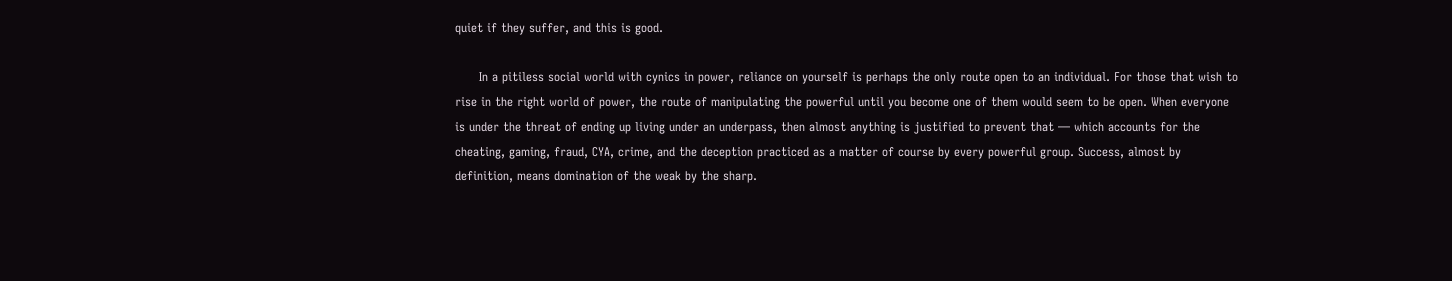quiet if they suffer, and this is good.

      In a pitiless social world with cynics in power, reliance on yourself is perhaps the only route open to an individual. For those that wish to rise in the right world of power, the route of manipulating the powerful until you become one of them would seem to be open. When everyone is under the threat of ending up living under an underpass, then almost anything is justified to prevent that — which accounts for the cheating, gaming, fraud, CYA, crime, and the deception practiced as a matter of course by every powerful group. Success, almost by definition, means domination of the weak by the sharp.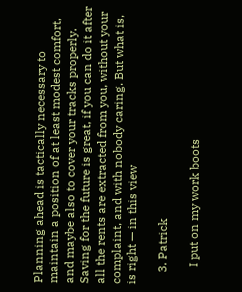Planning ahead is tactically necessary to maintain a position of at least modest comfort, and maybe also to cover your tracks properly. Saving for the future is great, if you can do it after all the rents are extracted from you, without your complaint, and with nobody caring. But what is, is right — in this view

    3. Patrick

      I put on my work boots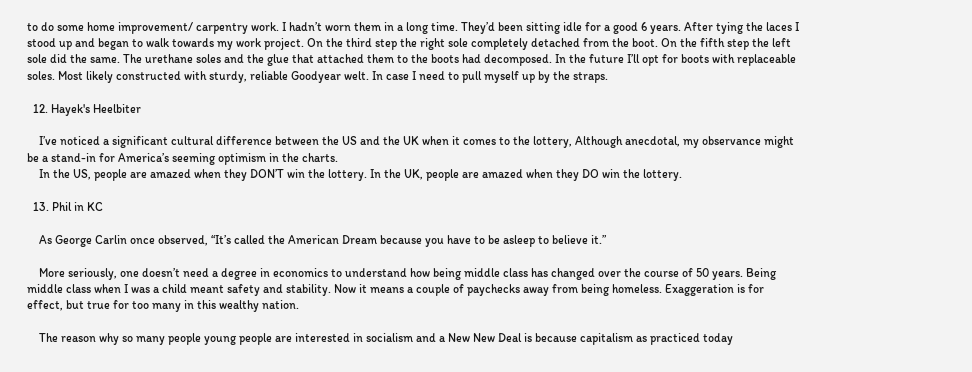to do some home improvement/ carpentry work. I hadn’t worn them in a long time. They’d been sitting idle for a good 6 years. After tying the laces I stood up and began to walk towards my work project. On the third step the right sole completely detached from the boot. On the fifth step the left sole did the same. The urethane soles and the glue that attached them to the boots had decomposed. In the future I’ll opt for boots with replaceable soles. Most likely constructed with sturdy, reliable Goodyear welt. In case I need to pull myself up by the straps.

  12. Hayek's Heelbiter

    I’ve noticed a significant cultural difference between the US and the UK when it comes to the lottery, Although anecdotal, my observance might be a stand-in for America’s seeming optimism in the charts.
    In the US, people are amazed when they DON’T win the lottery. In the UK, people are amazed when they DO win the lottery.

  13. Phil in KC

    As George Carlin once observed, “It’s called the American Dream because you have to be asleep to believe it.”

    More seriously, one doesn’t need a degree in economics to understand how being middle class has changed over the course of 50 years. Being middle class when I was a child meant safety and stability. Now it means a couple of paychecks away from being homeless. Exaggeration is for effect, but true for too many in this wealthy nation.

    The reason why so many people young people are interested in socialism and a New New Deal is because capitalism as practiced today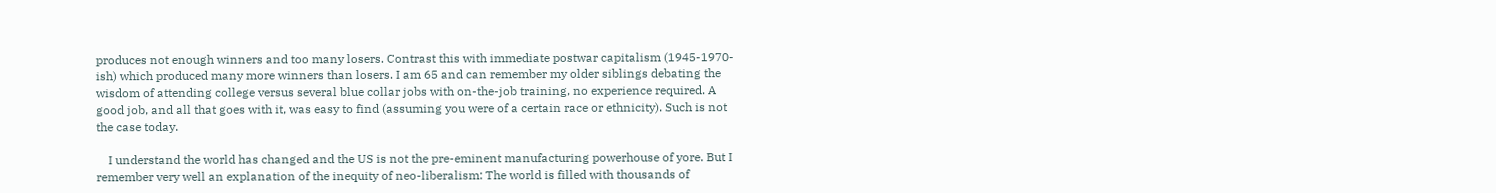produces not enough winners and too many losers. Contrast this with immediate postwar capitalism (1945-1970-ish) which produced many more winners than losers. I am 65 and can remember my older siblings debating the wisdom of attending college versus several blue collar jobs with on-the-job training, no experience required. A good job, and all that goes with it, was easy to find (assuming you were of a certain race or ethnicity). Such is not the case today.

    I understand the world has changed and the US is not the pre-eminent manufacturing powerhouse of yore. But I remember very well an explanation of the inequity of neo-liberalism: The world is filled with thousands of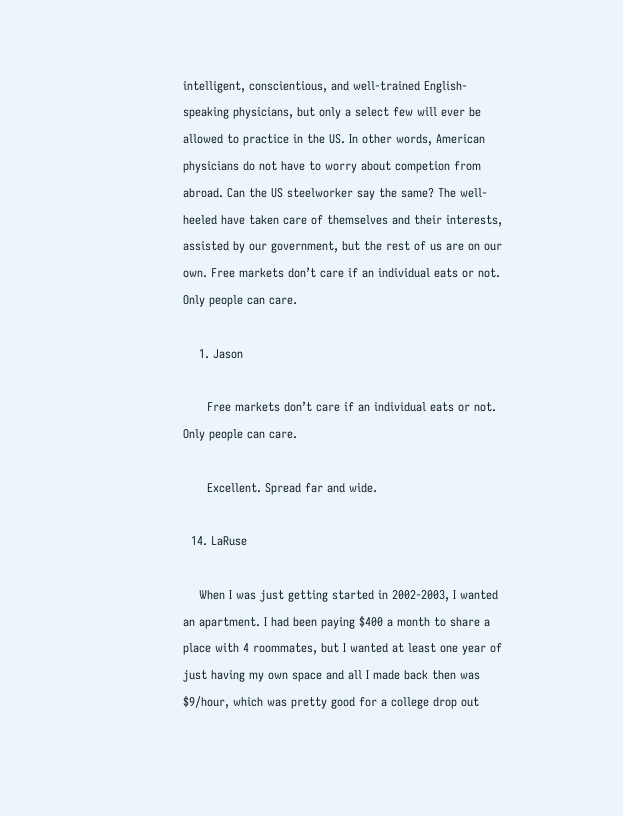intelligent, conscientious, and well-trained English-speaking physicians, but only a select few will ever be allowed to practice in the US. In other words, American physicians do not have to worry about competion from abroad. Can the US steelworker say the same? The well-heeled have taken care of themselves and their interests, assisted by our government, but the rest of us are on our own. Free markets don’t care if an individual eats or not. Only people can care.

    1. Jason

      Free markets don’t care if an individual eats or not. Only people can care.

      Excellent. Spread far and wide.

  14. LaRuse

    When I was just getting started in 2002-2003, I wanted an apartment. I had been paying $400 a month to share a place with 4 roommates, but I wanted at least one year of just having my own space and all I made back then was $9/hour, which was pretty good for a college drop out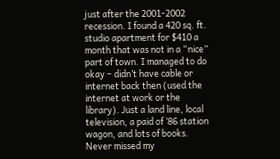just after the 2001-2002 recession. I found a 420 sq. ft. studio apartment for $410 a month that was not in a “nice” part of town. I managed to do okay – didn’t have cable or internet back then (used the internet at work or the library). Just a land line, local television, a paid of ’86 station wagon, and lots of books. Never missed my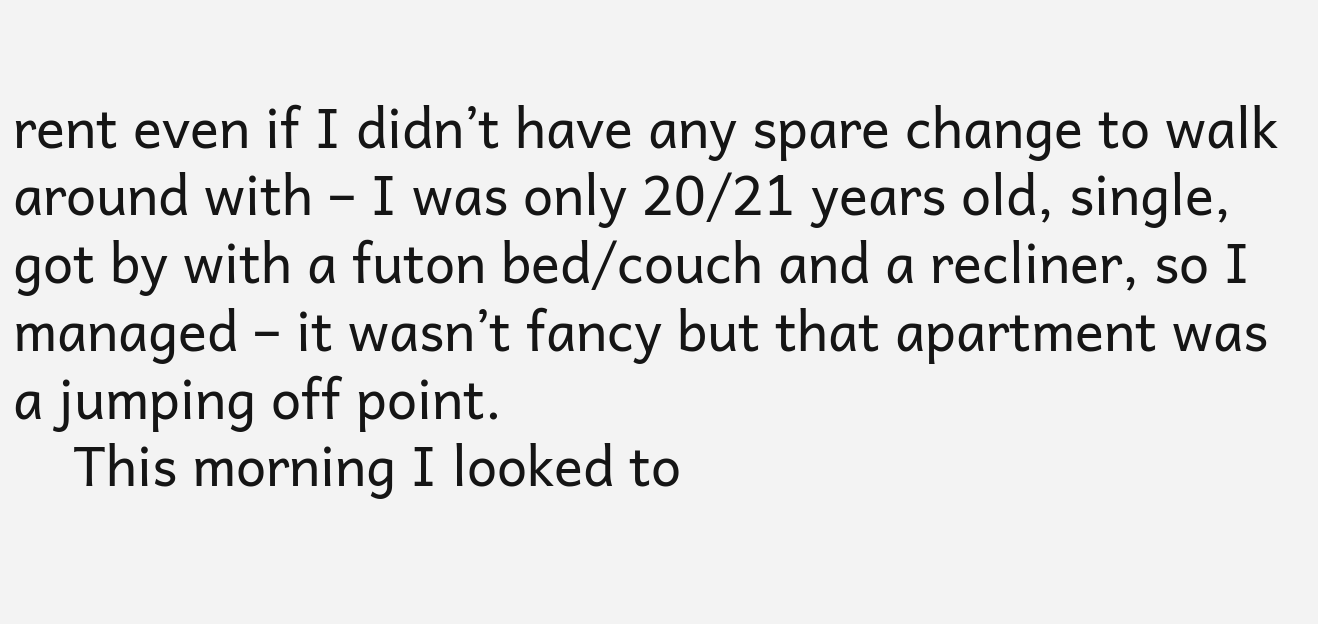rent even if I didn’t have any spare change to walk around with – I was only 20/21 years old, single, got by with a futon bed/couch and a recliner, so I managed – it wasn’t fancy but that apartment was a jumping off point.
    This morning I looked to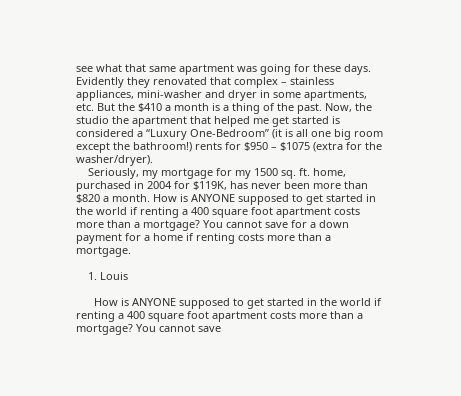see what that same apartment was going for these days. Evidently they renovated that complex – stainless appliances, mini-washer and dryer in some apartments, etc. But the $410 a month is a thing of the past. Now, the studio the apartment that helped me get started is considered a “Luxury One-Bedroom” (it is all one big room except the bathroom!) rents for $950 – $1075 (extra for the washer/dryer).
    Seriously, my mortgage for my 1500 sq. ft. home, purchased in 2004 for $119K, has never been more than $820 a month. How is ANYONE supposed to get started in the world if renting a 400 square foot apartment costs more than a mortgage? You cannot save for a down payment for a home if renting costs more than a mortgage.

    1. Louis

      How is ANYONE supposed to get started in the world if renting a 400 square foot apartment costs more than a mortgage? You cannot save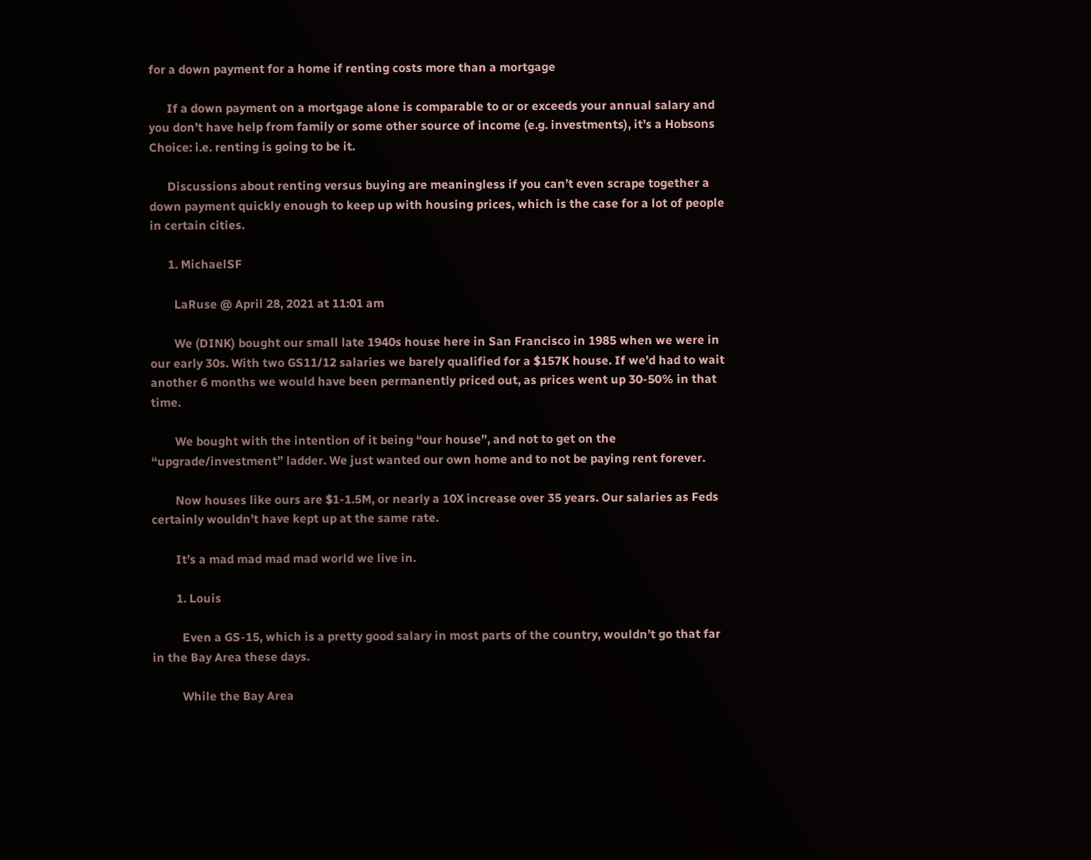for a down payment for a home if renting costs more than a mortgage

      If a down payment on a mortgage alone is comparable to or or exceeds your annual salary and you don’t have help from family or some other source of income (e.g. investments), it’s a Hobsons Choice: i.e. renting is going to be it.

      Discussions about renting versus buying are meaningless if you can’t even scrape together a down payment quickly enough to keep up with housing prices, which is the case for a lot of people in certain cities.

      1. MichaelSF

        LaRuse @ April 28, 2021 at 11:01 am

        We (DINK) bought our small late 1940s house here in San Francisco in 1985 when we were in our early 30s. With two GS11/12 salaries we barely qualified for a $157K house. If we’d had to wait another 6 months we would have been permanently priced out, as prices went up 30-50% in that time.

        We bought with the intention of it being “our house”, and not to get on the “upgrade/investment” ladder. We just wanted our own home and to not be paying rent forever.

        Now houses like ours are $1-1.5M, or nearly a 10X increase over 35 years. Our salaries as Feds certainly wouldn’t have kept up at the same rate.

        It’s a mad mad mad mad world we live in.

        1. Louis

          Even a GS-15, which is a pretty good salary in most parts of the country, wouldn’t go that far in the Bay Area these days.

          While the Bay Area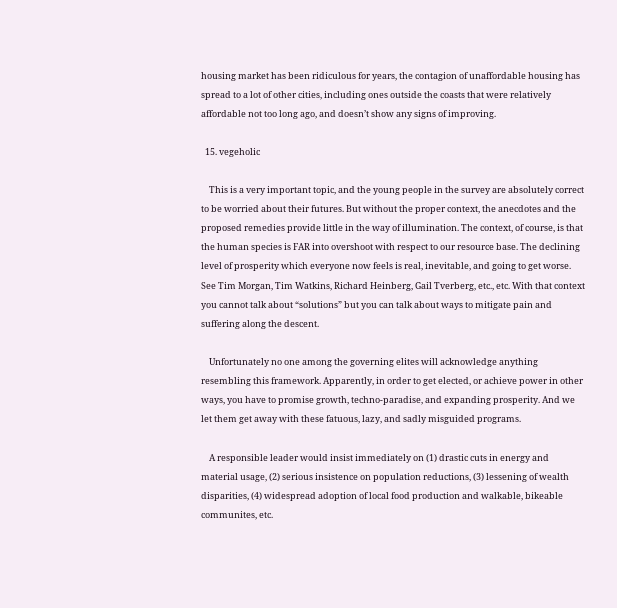housing market has been ridiculous for years, the contagion of unaffordable housing has spread to a lot of other cities, including ones outside the coasts that were relatively affordable not too long ago, and doesn’t show any signs of improving.

  15. vegeholic

    This is a very important topic, and the young people in the survey are absolutely correct to be worried about their futures. But without the proper context, the anecdotes and the proposed remedies provide little in the way of illumination. The context, of course, is that the human species is FAR into overshoot with respect to our resource base. The declining level of prosperity which everyone now feels is real, inevitable, and going to get worse. See Tim Morgan, Tim Watkins, Richard Heinberg, Gail Tverberg, etc., etc. With that context you cannot talk about “solutions” but you can talk about ways to mitigate pain and suffering along the descent.

    Unfortunately no one among the governing elites will acknowledge anything resembling this framework. Apparently, in order to get elected, or achieve power in other ways, you have to promise growth, techno-paradise, and expanding prosperity. And we let them get away with these fatuous, lazy, and sadly misguided programs.

    A responsible leader would insist immediately on (1) drastic cuts in energy and material usage, (2) serious insistence on population reductions, (3) lessening of wealth disparities, (4) widespread adoption of local food production and walkable, bikeable communites, etc.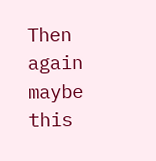Then again maybe this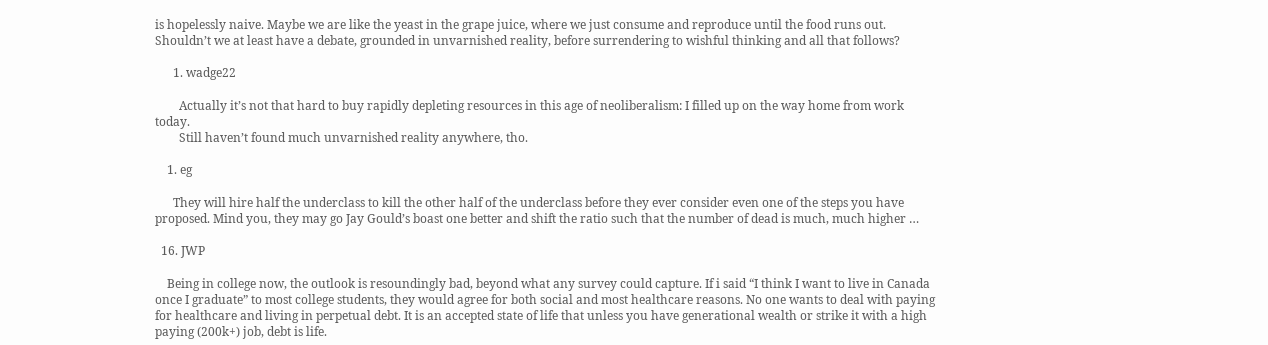is hopelessly naive. Maybe we are like the yeast in the grape juice, where we just consume and reproduce until the food runs out. Shouldn’t we at least have a debate, grounded in unvarnished reality, before surrendering to wishful thinking and all that follows?

      1. wadge22

        Actually it’s not that hard to buy rapidly depleting resources in this age of neoliberalism: I filled up on the way home from work today.
        Still haven’t found much unvarnished reality anywhere, tho.

    1. eg

      They will hire half the underclass to kill the other half of the underclass before they ever consider even one of the steps you have proposed. Mind you, they may go Jay Gould’s boast one better and shift the ratio such that the number of dead is much, much higher …

  16. JWP

    Being in college now, the outlook is resoundingly bad, beyond what any survey could capture. If i said “I think I want to live in Canada once I graduate” to most college students, they would agree for both social and most healthcare reasons. No one wants to deal with paying for healthcare and living in perpetual debt. It is an accepted state of life that unless you have generational wealth or strike it with a high paying (200k+) job, debt is life.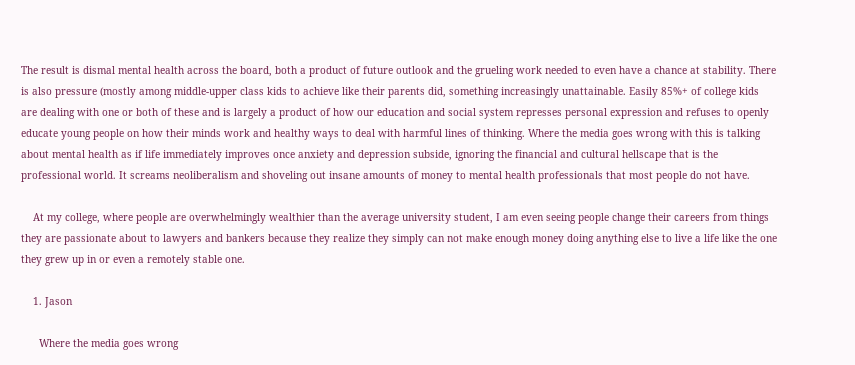The result is dismal mental health across the board, both a product of future outlook and the grueling work needed to even have a chance at stability. There is also pressure (mostly among middle-upper class kids to achieve like their parents did, something increasingly unattainable. Easily 85%+ of college kids are dealing with one or both of these and is largely a product of how our education and social system represses personal expression and refuses to openly educate young people on how their minds work and healthy ways to deal with harmful lines of thinking. Where the media goes wrong with this is talking about mental health as if life immediately improves once anxiety and depression subside, ignoring the financial and cultural hellscape that is the professional world. It screams neoliberalism and shoveling out insane amounts of money to mental health professionals that most people do not have.

    At my college, where people are overwhelmingly wealthier than the average university student, I am even seeing people change their careers from things they are passionate about to lawyers and bankers because they realize they simply can not make enough money doing anything else to live a life like the one they grew up in or even a remotely stable one.

    1. Jason

      Where the media goes wrong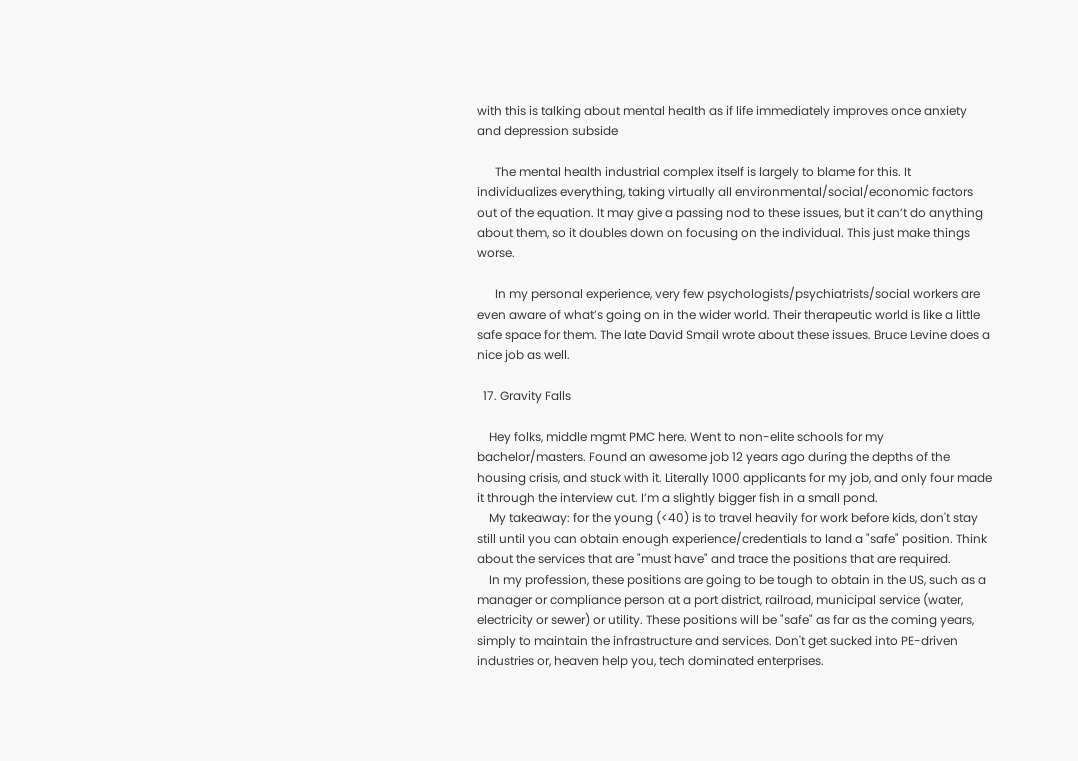with this is talking about mental health as if life immediately improves once anxiety and depression subside

      The mental health industrial complex itself is largely to blame for this. It individualizes everything, taking virtually all environmental/social/economic factors out of the equation. It may give a passing nod to these issues, but it can’t do anything about them, so it doubles down on focusing on the individual. This just make things worse.

      In my personal experience, very few psychologists/psychiatrists/social workers are even aware of what’s going on in the wider world. Their therapeutic world is like a little safe space for them. The late David Smail wrote about these issues. Bruce Levine does a nice job as well.

  17. Gravity Falls

    Hey folks, middle mgmt PMC here. Went to non-elite schools for my bachelor/masters. Found an awesome job 12 years ago during the depths of the housing crisis, and stuck with it. Literally 1000 applicants for my job, and only four made it through the interview cut. I’m a slightly bigger fish in a small pond.
    My takeaway: for the young (<40) is to travel heavily for work before kids, don't stay still until you can obtain enough experience/credentials to land a "safe" position. Think about the services that are "must have" and trace the positions that are required.
    In my profession, these positions are going to be tough to obtain in the US, such as a manager or compliance person at a port district, railroad, municipal service (water, electricity or sewer) or utility. These positions will be "safe" as far as the coming years, simply to maintain the infrastructure and services. Don't get sucked into PE-driven industries or, heaven help you, tech dominated enterprises.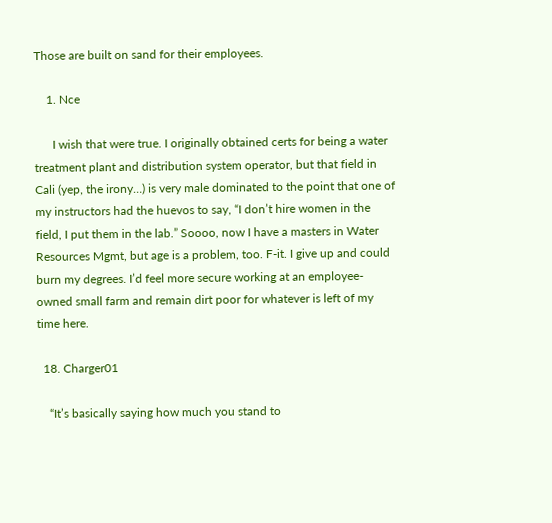Those are built on sand for their employees.

    1. Nce

      I wish that were true. I originally obtained certs for being a water treatment plant and distribution system operator, but that field in Cali (yep, the irony…) is very male dominated to the point that one of my instructors had the huevos to say, “I don’t hire women in the field, I put them in the lab.” Soooo, now I have a masters in Water Resources Mgmt, but age is a problem, too. F-it. I give up and could burn my degrees. I’d feel more secure working at an employee-owned small farm and remain dirt poor for whatever is left of my time here.

  18. Charger01

    “It’s basically saying how much you stand to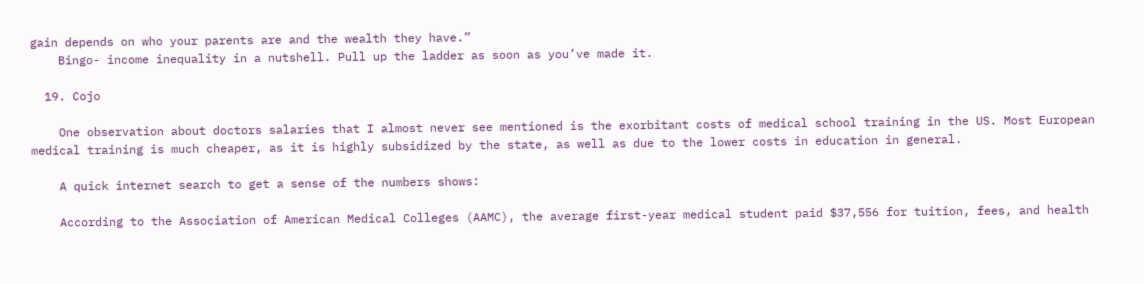gain depends on who your parents are and the wealth they have.”
    Bingo- income inequality in a nutshell. Pull up the ladder as soon as you’ve made it.

  19. Cojo

    One observation about doctors salaries that I almost never see mentioned is the exorbitant costs of medical school training in the US. Most European medical training is much cheaper, as it is highly subsidized by the state, as well as due to the lower costs in education in general.

    A quick internet search to get a sense of the numbers shows:

    According to the Association of American Medical Colleges (AAMC), the average first-year medical student paid $37,556 for tuition, fees, and health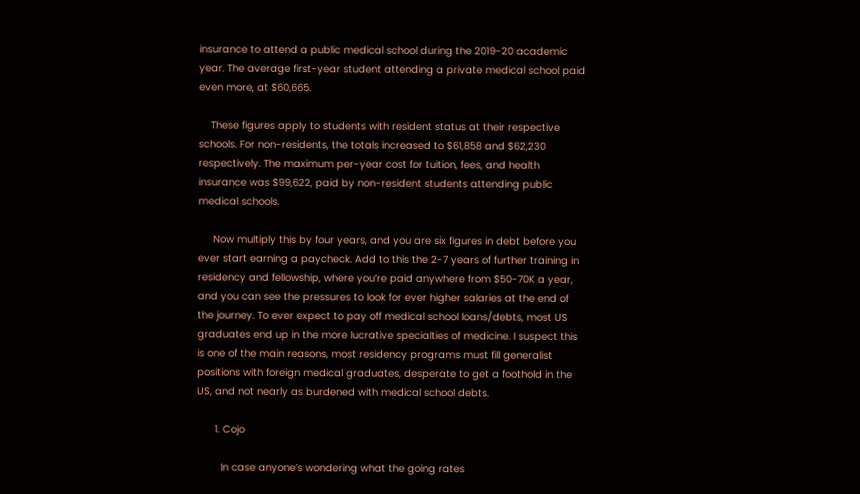insurance to attend a public medical school during the 2019-20 academic year. The average first-year student attending a private medical school paid even more, at $60,665.

    These figures apply to students with resident status at their respective schools. For non-residents, the totals increased to $61,858 and $62,230 respectively. The maximum per-year cost for tuition, fees, and health insurance was $99,622, paid by non-resident students attending public medical schools.

     Now multiply this by four years, and you are six figures in debt before you ever start earning a paycheck. Add to this the 2-7 years of further training in residency and fellowship, where you’re paid anywhere from $50-70K a year, and you can see the pressures to look for ever higher salaries at the end of the journey. To ever expect to pay off medical school loans/debts, most US graduates end up in the more lucrative specialties of medicine. I suspect this is one of the main reasons, most residency programs must fill generalist positions with foreign medical graduates, desperate to get a foothold in the US, and not nearly as burdened with medical school debts.

      1. Cojo

        In case anyone’s wondering what the going rates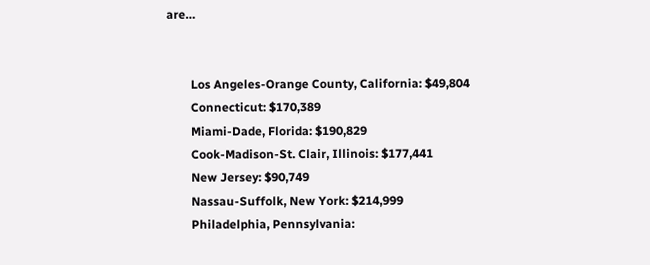are…


        Los Angeles-Orange County, California: $49,804
        Connecticut: $170,389
        Miami-Dade, Florida: $190,829
        Cook-Madison-St. Clair, Illinois: $177,441
        New Jersey: $90,749
        Nassau-Suffolk, New York: $214,999
        Philadelphia, Pennsylvania: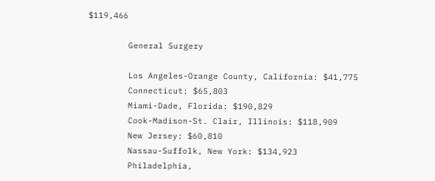$119,466

        General Surgery

        Los Angeles-Orange County, California: $41,775
        Connecticut: $65,803
        Miami-Dade, Florida: $190,829
        Cook-Madison-St. Clair, Illinois: $118,909
        New Jersey: $60,810
        Nassau-Suffolk, New York: $134,923
        Philadelphia,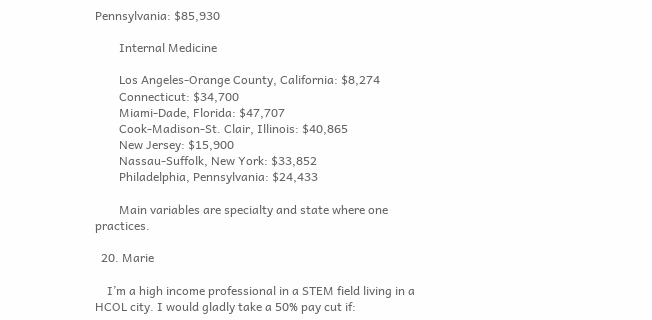Pennsylvania: $85,930

        Internal Medicine

        Los Angeles-Orange County, California: $8,274
        Connecticut: $34,700
        Miami-Dade, Florida: $47,707
        Cook-Madison-St. Clair, Illinois: $40,865
        New Jersey: $15,900
        Nassau-Suffolk, New York: $33,852
        Philadelphia, Pennsylvania: $24,433

        Main variables are specialty and state where one practices.

  20. Marie

    I’m a high income professional in a STEM field living in a HCOL city. I would gladly take a 50% pay cut if: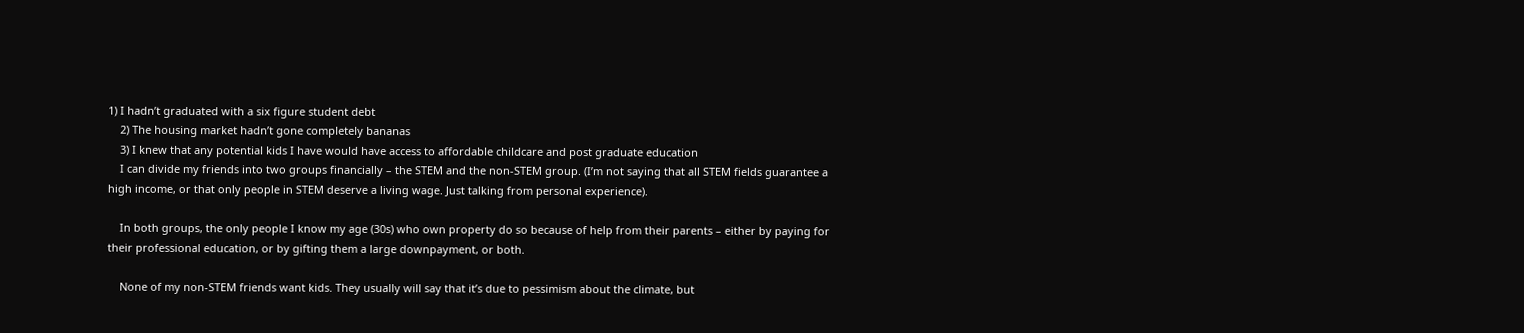1) I hadn’t graduated with a six figure student debt
    2) The housing market hadn’t gone completely bananas
    3) I knew that any potential kids I have would have access to affordable childcare and post graduate education
    I can divide my friends into two groups financially – the STEM and the non-STEM group. (I’m not saying that all STEM fields guarantee a high income, or that only people in STEM deserve a living wage. Just talking from personal experience).

    In both groups, the only people I know my age (30s) who own property do so because of help from their parents – either by paying for their professional education, or by gifting them a large downpayment, or both.

    None of my non-STEM friends want kids. They usually will say that it’s due to pessimism about the climate, but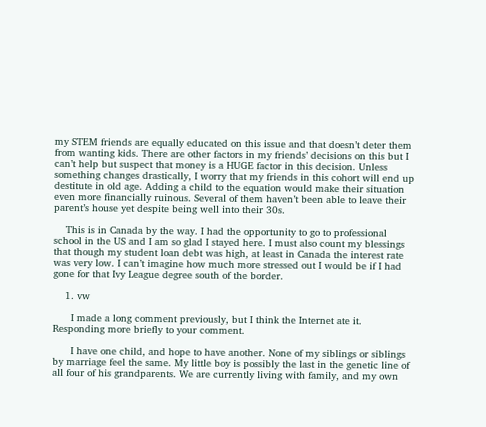my STEM friends are equally educated on this issue and that doesn’t deter them from wanting kids. There are other factors in my friends’ decisions on this but I can’t help but suspect that money is a HUGE factor in this decision. Unless something changes drastically, I worry that my friends in this cohort will end up destitute in old age. Adding a child to the equation would make their situation even more financially ruinous. Several of them haven’t been able to leave their parent’s house yet despite being well into their 30s.

    This is in Canada by the way. I had the opportunity to go to professional school in the US and I am so glad I stayed here. I must also count my blessings that though my student loan debt was high, at least in Canada the interest rate was very low. I can’t imagine how much more stressed out I would be if I had gone for that Ivy League degree south of the border.

    1. vw

      I made a long comment previously, but I think the Internet ate it. Responding more briefly to your comment.

      I have one child, and hope to have another. None of my siblings or siblings by marriage feel the same. My little boy is possibly the last in the genetic line of all four of his grandparents. We are currently living with family, and my own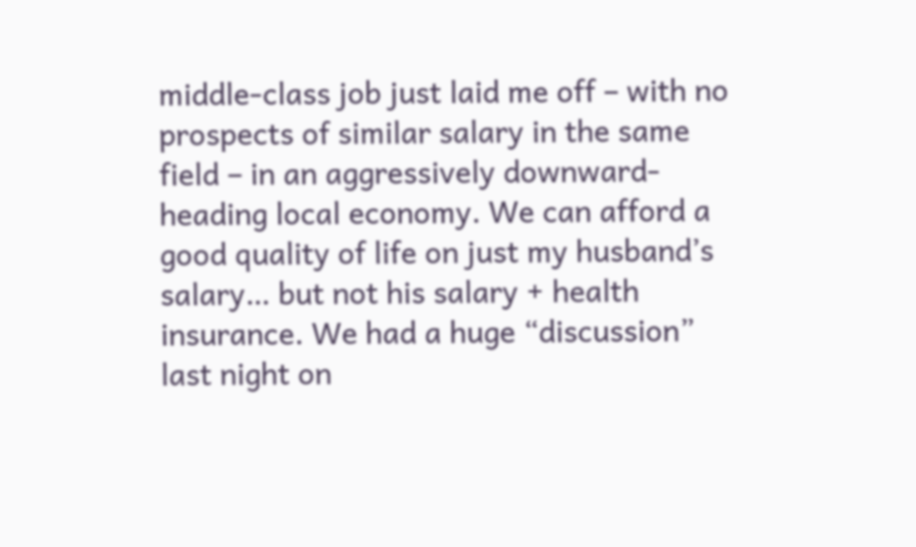middle-class job just laid me off – with no prospects of similar salary in the same field – in an aggressively downward-heading local economy. We can afford a good quality of life on just my husband’s salary… but not his salary + health insurance. We had a huge “discussion” last night on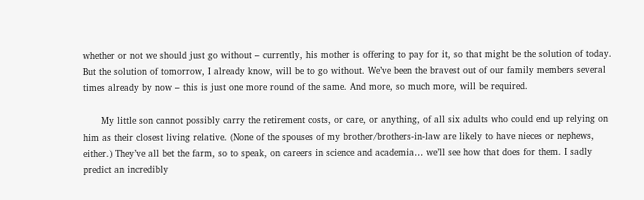whether or not we should just go without – currently, his mother is offering to pay for it, so that might be the solution of today. But the solution of tomorrow, I already know, will be to go without. We’ve been the bravest out of our family members several times already by now – this is just one more round of the same. And more, so much more, will be required.

      My little son cannot possibly carry the retirement costs, or care, or anything, of all six adults who could end up relying on him as their closest living relative. (None of the spouses of my brother/brothers-in-law are likely to have nieces or nephews, either.) They’ve all bet the farm, so to speak, on careers in science and academia… we’ll see how that does for them. I sadly predict an incredibly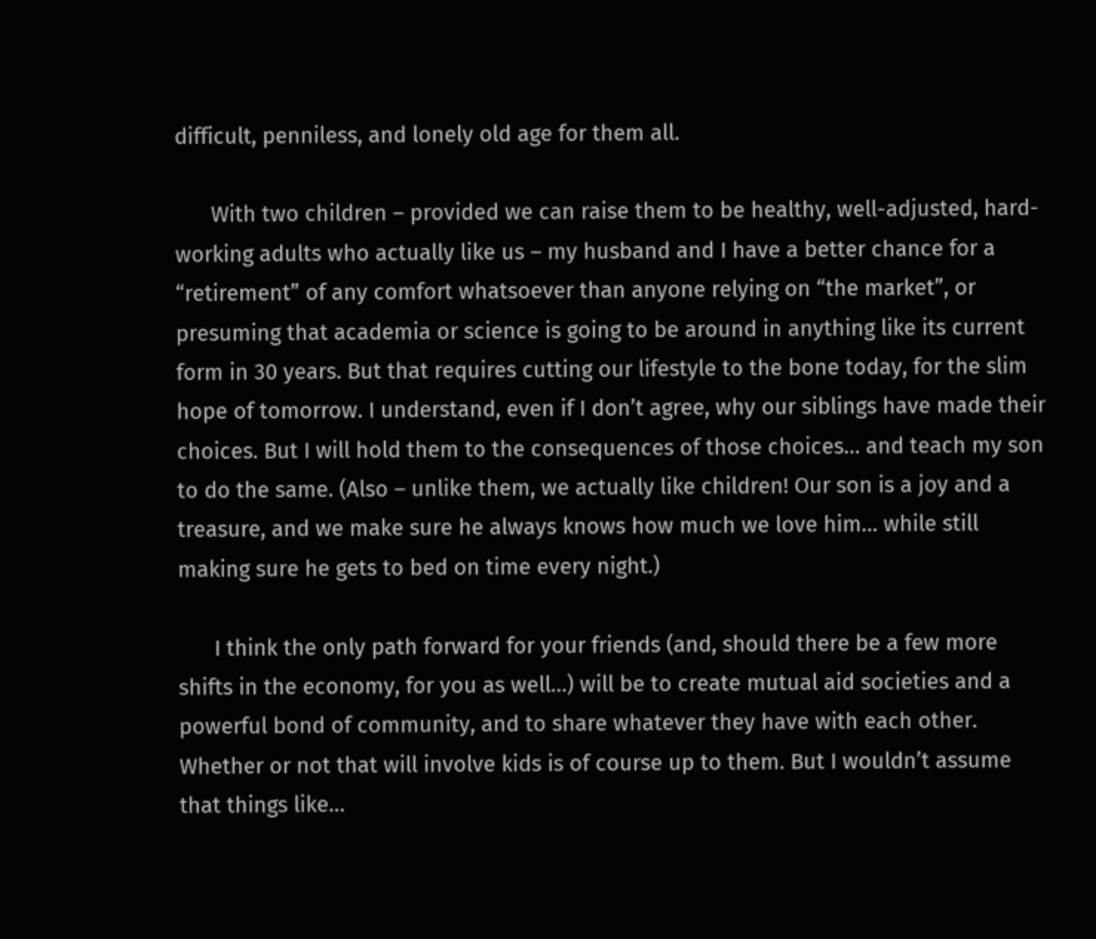difficult, penniless, and lonely old age for them all.

      With two children – provided we can raise them to be healthy, well-adjusted, hard-working adults who actually like us – my husband and I have a better chance for a “retirement” of any comfort whatsoever than anyone relying on “the market”, or presuming that academia or science is going to be around in anything like its current form in 30 years. But that requires cutting our lifestyle to the bone today, for the slim hope of tomorrow. I understand, even if I don’t agree, why our siblings have made their choices. But I will hold them to the consequences of those choices… and teach my son to do the same. (Also – unlike them, we actually like children! Our son is a joy and a treasure, and we make sure he always knows how much we love him… while still making sure he gets to bed on time every night.)

      I think the only path forward for your friends (and, should there be a few more shifts in the economy, for you as well…) will be to create mutual aid societies and a powerful bond of community, and to share whatever they have with each other. Whether or not that will involve kids is of course up to them. But I wouldn’t assume that things like…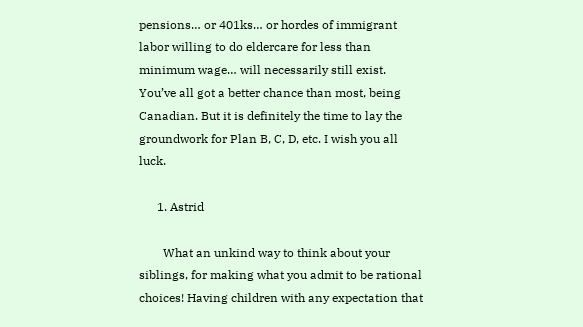pensions… or 401ks… or hordes of immigrant labor willing to do eldercare for less than minimum wage… will necessarily still exist. You’ve all got a better chance than most, being Canadian. But it is definitely the time to lay the groundwork for Plan B, C, D, etc. I wish you all luck.

      1. Astrid

        What an unkind way to think about your siblings, for making what you admit to be rational choices! Having children with any expectation that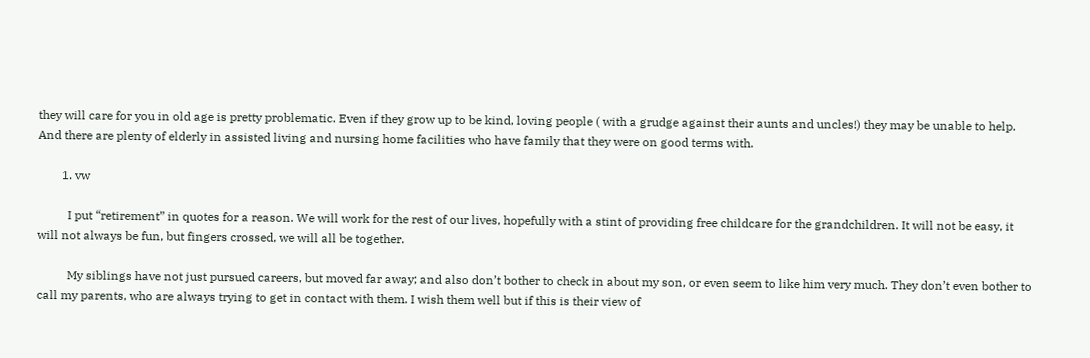they will care for you in old age is pretty problematic. Even if they grow up to be kind, loving people ( with a grudge against their aunts and uncles!) they may be unable to help. And there are plenty of elderly in assisted living and nursing home facilities who have family that they were on good terms with.

        1. vw

          I put “retirement” in quotes for a reason. We will work for the rest of our lives, hopefully with a stint of providing free childcare for the grandchildren. It will not be easy, it will not always be fun, but fingers crossed, we will all be together.

          My siblings have not just pursued careers, but moved far away; and also don’t bother to check in about my son, or even seem to like him very much. They don’t even bother to call my parents, who are always trying to get in contact with them. I wish them well but if this is their view of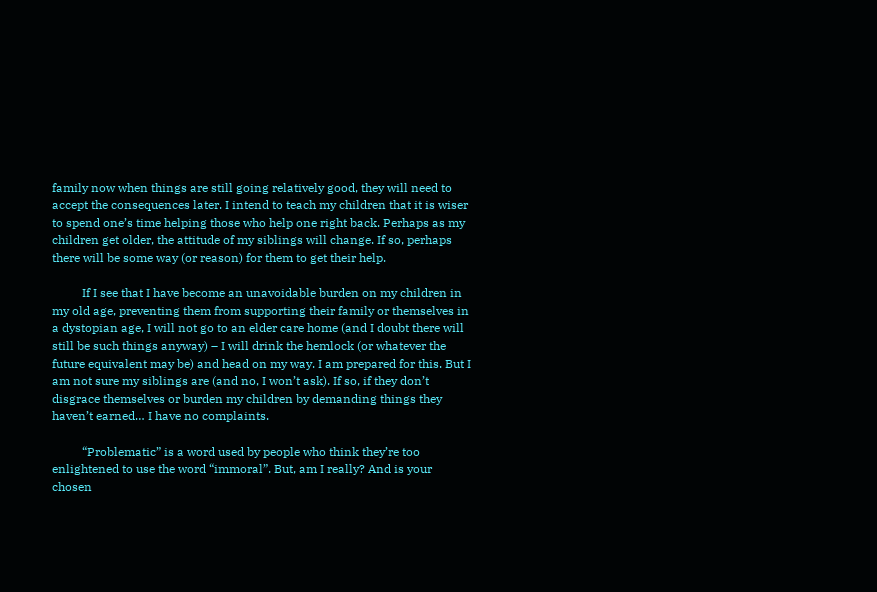family now when things are still going relatively good, they will need to accept the consequences later. I intend to teach my children that it is wiser to spend one’s time helping those who help one right back. Perhaps as my children get older, the attitude of my siblings will change. If so, perhaps there will be some way (or reason) for them to get their help.

          If I see that I have become an unavoidable burden on my children in my old age, preventing them from supporting their family or themselves in a dystopian age, I will not go to an elder care home (and I doubt there will still be such things anyway) – I will drink the hemlock (or whatever the future equivalent may be) and head on my way. I am prepared for this. But I am not sure my siblings are (and no, I won’t ask). If so, if they don’t disgrace themselves or burden my children by demanding things they haven’t earned… I have no complaints.

          “Problematic” is a word used by people who think they’re too enlightened to use the word “immoral”. But, am I really? And is your chosen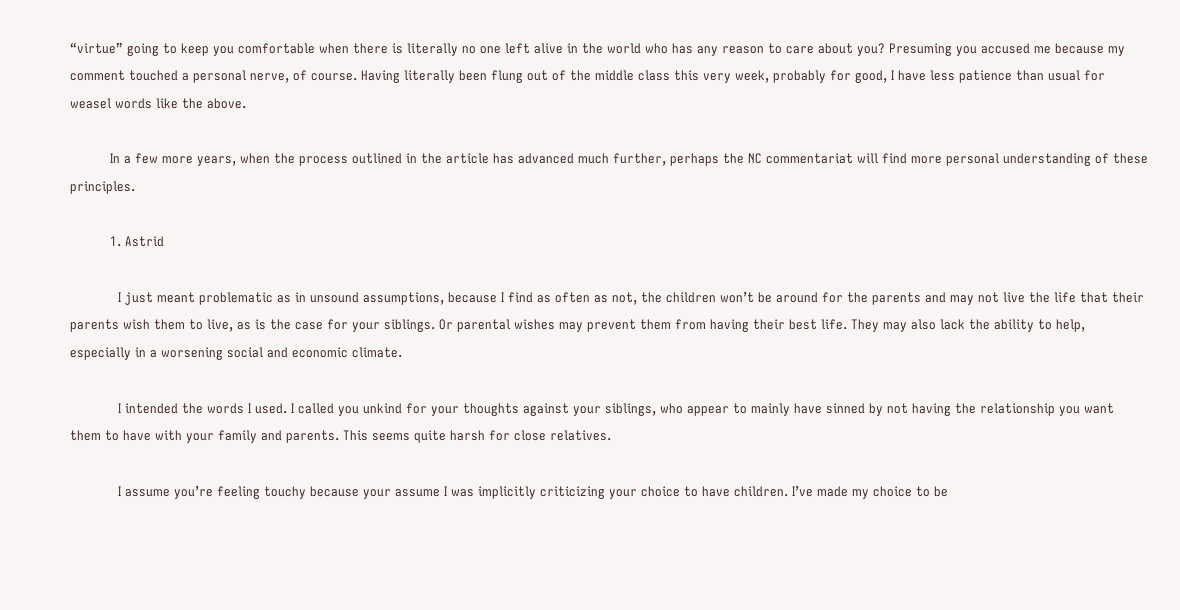“virtue” going to keep you comfortable when there is literally no one left alive in the world who has any reason to care about you? Presuming you accused me because my comment touched a personal nerve, of course. Having literally been flung out of the middle class this very week, probably for good, I have less patience than usual for weasel words like the above.

          In a few more years, when the process outlined in the article has advanced much further, perhaps the NC commentariat will find more personal understanding of these principles.

          1. Astrid

            I just meant problematic as in unsound assumptions, because I find as often as not, the children won’t be around for the parents and may not live the life that their parents wish them to live, as is the case for your siblings. Or parental wishes may prevent them from having their best life. They may also lack the ability to help, especially in a worsening social and economic climate.

            I intended the words I used. I called you unkind for your thoughts against your siblings, who appear to mainly have sinned by not having the relationship you want them to have with your family and parents. This seems quite harsh for close relatives.

            I assume you’re feeling touchy because your assume I was implicitly criticizing your choice to have children. I’ve made my choice to be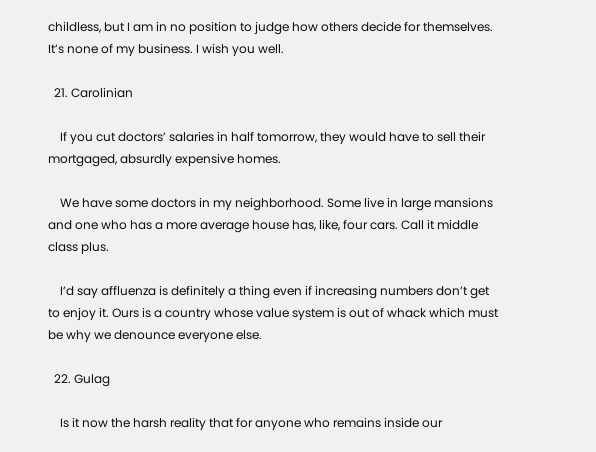childless, but I am in no position to judge how others decide for themselves. It’s none of my business. I wish you well.

  21. Carolinian

    If you cut doctors’ salaries in half tomorrow, they would have to sell their mortgaged, absurdly expensive homes.

    We have some doctors in my neighborhood. Some live in large mansions and one who has a more average house has, like, four cars. Call it middle class plus.

    I’d say affluenza is definitely a thing even if increasing numbers don’t get to enjoy it. Ours is a country whose value system is out of whack which must be why we denounce everyone else.

  22. Gulag

    Is it now the harsh reality that for anyone who remains inside our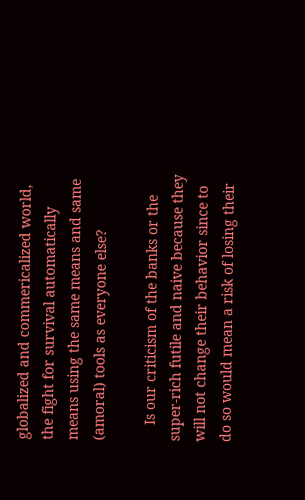globalized and commericalized world, the fight for survival automatically means using the same means and same (amoral) tools as everyone else?

    Is our criticism of the banks or the super-rich futile and naive because they will not change their behavior since to do so would mean a risk of losing their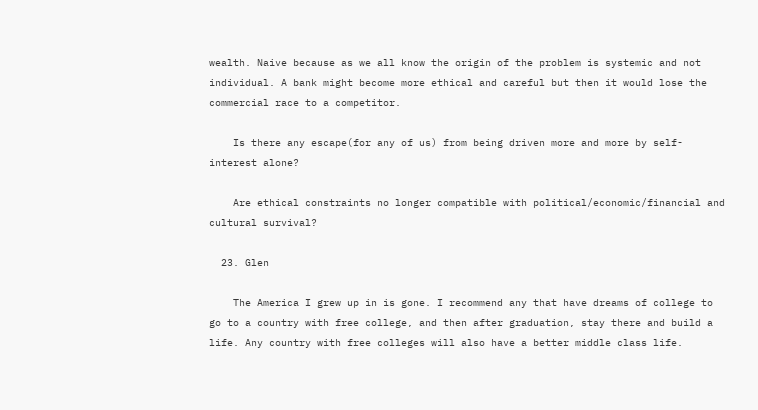wealth. Naive because as we all know the origin of the problem is systemic and not individual. A bank might become more ethical and careful but then it would lose the commercial race to a competitor.

    Is there any escape(for any of us) from being driven more and more by self-interest alone?

    Are ethical constraints no longer compatible with political/economic/financial and cultural survival?

  23. Glen

    The America I grew up in is gone. I recommend any that have dreams of college to go to a country with free college, and then after graduation, stay there and build a life. Any country with free colleges will also have a better middle class life.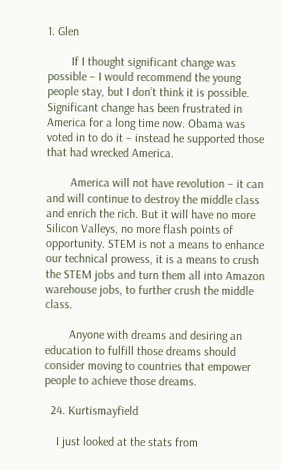1. Glen

        If I thought significant change was possible – I would recommend the young people stay, but I don’t think it is possible. Significant change has been frustrated in America for a long time now. Obama was voted in to do it – instead he supported those that had wrecked America.

        America will not have revolution – it can and will continue to destroy the middle class and enrich the rich. But it will have no more Silicon Valleys, no more flash points of opportunity. STEM is not a means to enhance our technical prowess, it is a means to crush the STEM jobs and turn them all into Amazon warehouse jobs, to further crush the middle class.

        Anyone with dreams and desiring an education to fulfill those dreams should consider moving to countries that empower people to achieve those dreams.

  24. Kurtismayfield

    I just looked at the stats from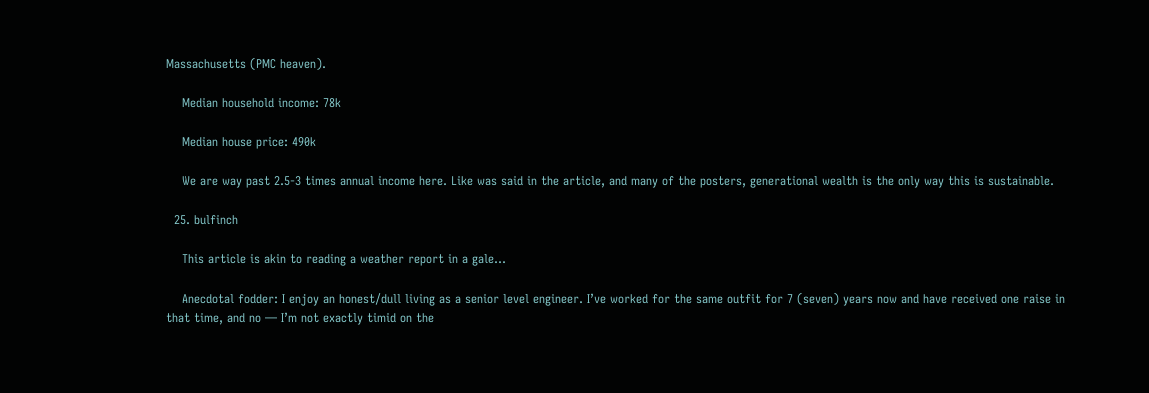Massachusetts (PMC heaven).

    Median household income: 78k

    Median house price: 490k

    We are way past 2.5-3 times annual income here. Like was said in the article, and many of the posters, generational wealth is the only way this is sustainable.

  25. bulfinch

    This article is akin to reading a weather report in a gale…

    Anecdotal fodder: I enjoy an honest/dull living as a senior level engineer. I’ve worked for the same outfit for 7 (seven) years now and have received one raise in that time, and no — I’m not exactly timid on the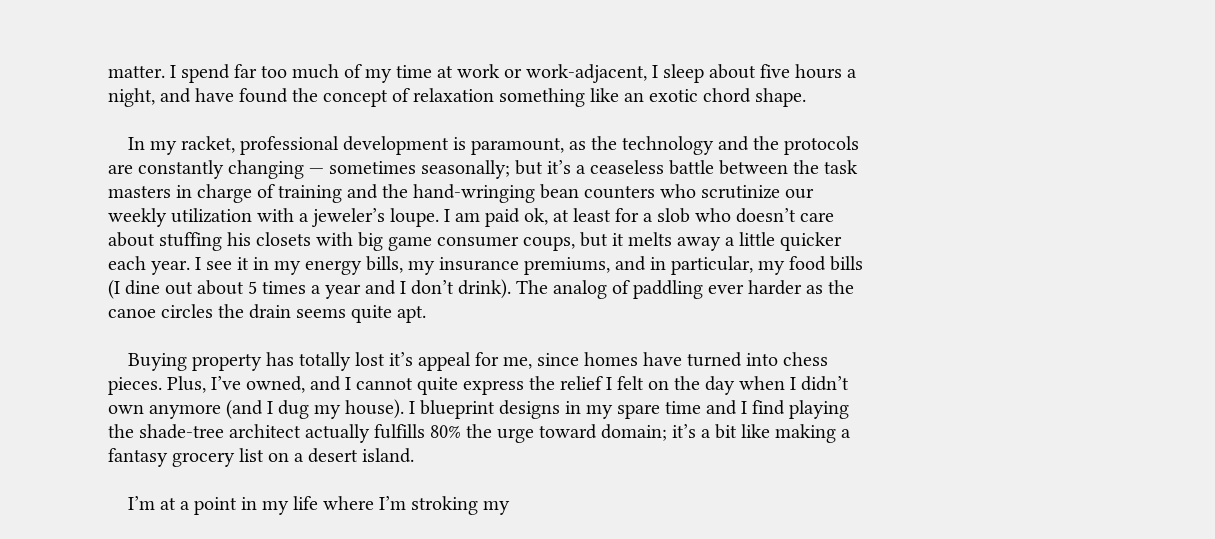matter. I spend far too much of my time at work or work-adjacent, I sleep about five hours a night, and have found the concept of relaxation something like an exotic chord shape.

    In my racket, professional development is paramount, as the technology and the protocols are constantly changing — sometimes seasonally; but it’s a ceaseless battle between the task masters in charge of training and the hand-wringing bean counters who scrutinize our weekly utilization with a jeweler’s loupe. I am paid ok, at least for a slob who doesn’t care about stuffing his closets with big game consumer coups, but it melts away a little quicker each year. I see it in my energy bills, my insurance premiums, and in particular, my food bills (I dine out about 5 times a year and I don’t drink). The analog of paddling ever harder as the canoe circles the drain seems quite apt.

    Buying property has totally lost it’s appeal for me, since homes have turned into chess pieces. Plus, I’ve owned, and I cannot quite express the relief I felt on the day when I didn’t own anymore (and I dug my house). I blueprint designs in my spare time and I find playing the shade-tree architect actually fulfills 80% the urge toward domain; it’s a bit like making a fantasy grocery list on a desert island.

    I’m at a point in my life where I’m stroking my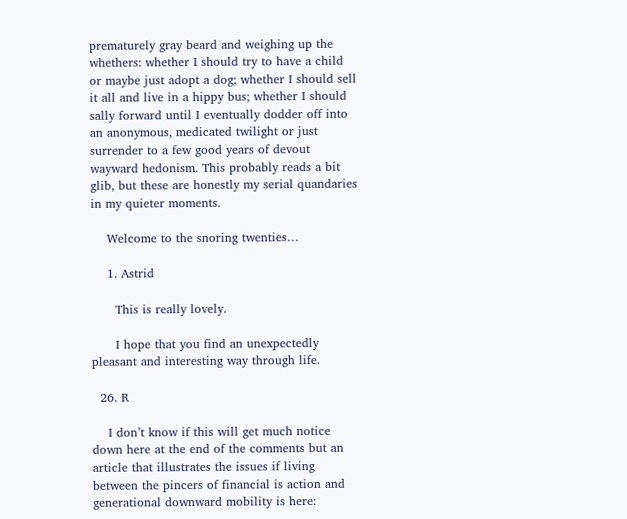prematurely gray beard and weighing up the whethers: whether I should try to have a child or maybe just adopt a dog; whether I should sell it all and live in a hippy bus; whether I should sally forward until I eventually dodder off into an anonymous, medicated twilight or just surrender to a few good years of devout wayward hedonism. This probably reads a bit glib, but these are honestly my serial quandaries in my quieter moments.

    Welcome to the snoring twenties…

    1. Astrid

      This is really lovely.

      I hope that you find an unexpectedly pleasant and interesting way through life.

  26. R

    I don’t know if this will get much notice down here at the end of the comments but an article that illustrates the issues if living between the pincers of financial is action and generational downward mobility is here: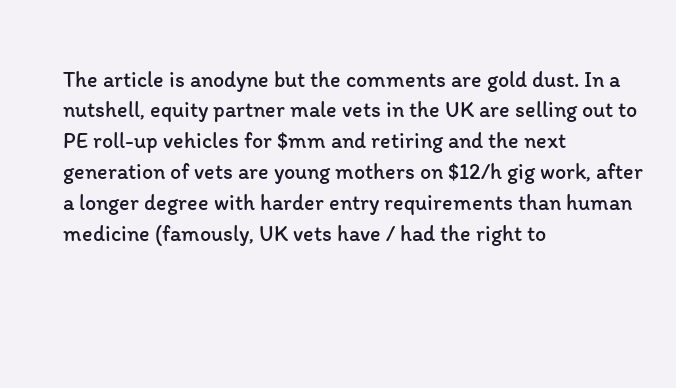The article is anodyne but the comments are gold dust. In a nutshell, equity partner male vets in the UK are selling out to PE roll-up vehicles for $mm and retiring and the next generation of vets are young mothers on $12/h gig work, after a longer degree with harder entry requirements than human medicine (famously, UK vets have / had the right to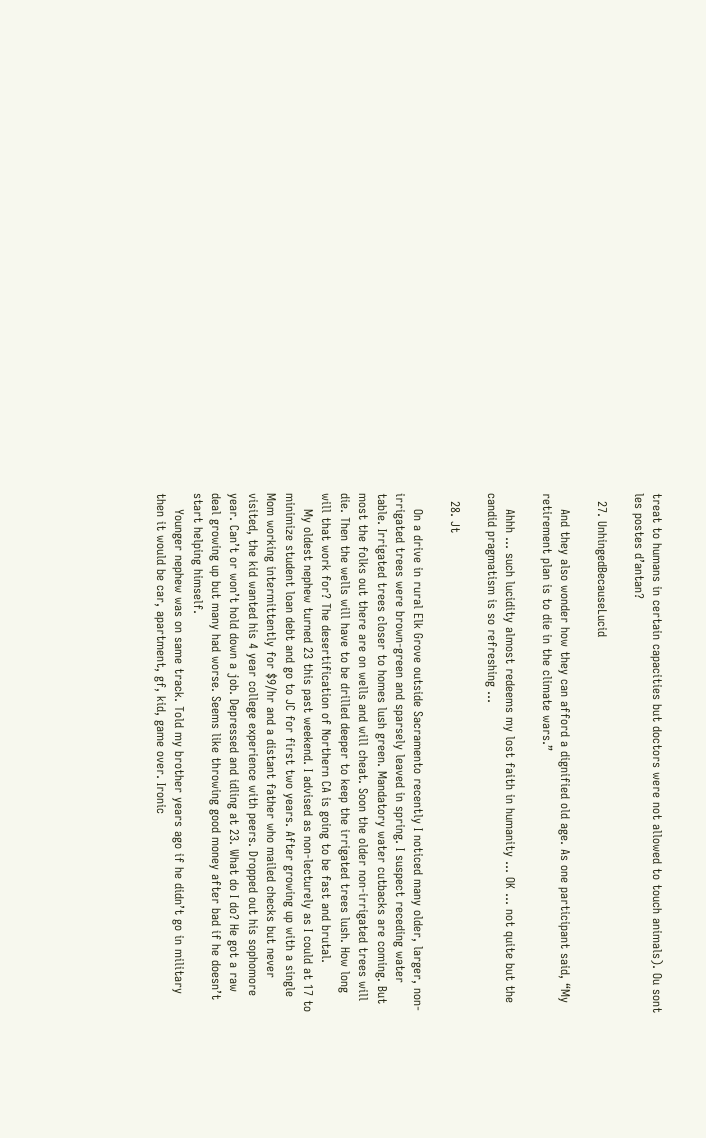treat to humans in certain capacities but doctors were not allowed to touch animals). Ou sont les postes d’antan?

  27. UnhingedBecauseLucid

    And they also wonder how they can afford a dignified old age. As one participant said, “My retirement plan is to die in the climate wars.”

    Ahhh … such lucidity almost redeems my lost faith in humanity … OK … not quite but the candid pragmatism is so refreshing …

  28. Jt

    On a drive in rural Elk Grove outside Sacramento recently I noticed many older, larger, non-irrigated trees were brown-green and sparsely leaved in spring. I suspect receding water table. Irrigated trees closer to homes lush green. Mandatory water cutbacks are coming. But most the folks out there are on wells and will cheat. Soon the older non-irrigated trees will die. Then the wells will have to be drilled deeper to keep the irrigated trees lush. How long will that work for? The desertification of Northern CA is going to be fast and brutal.
    My oldest nephew turned 23 this past weekend. I advised as non-lecturely as I could at 17 to minimize student loan debt and go to JC for first two years. After growing up with a single Mom working intermittently for $9/hr and a distant father who mailed checks but never visited, the kid wanted his 4 year college experience with peers. Dropped out his sophomore year. Can’t or won’t hold down a job. Depressed and idling at 23. What do I do? He got a raw deal growing up but many had worse. Seems like throwing good money after bad if he doesn’t start helping himself.
    Younger nephew was on same track. Told my brother years ago if he didn’t go in military then it would be car, apartment, gf, kid, game over. Ironic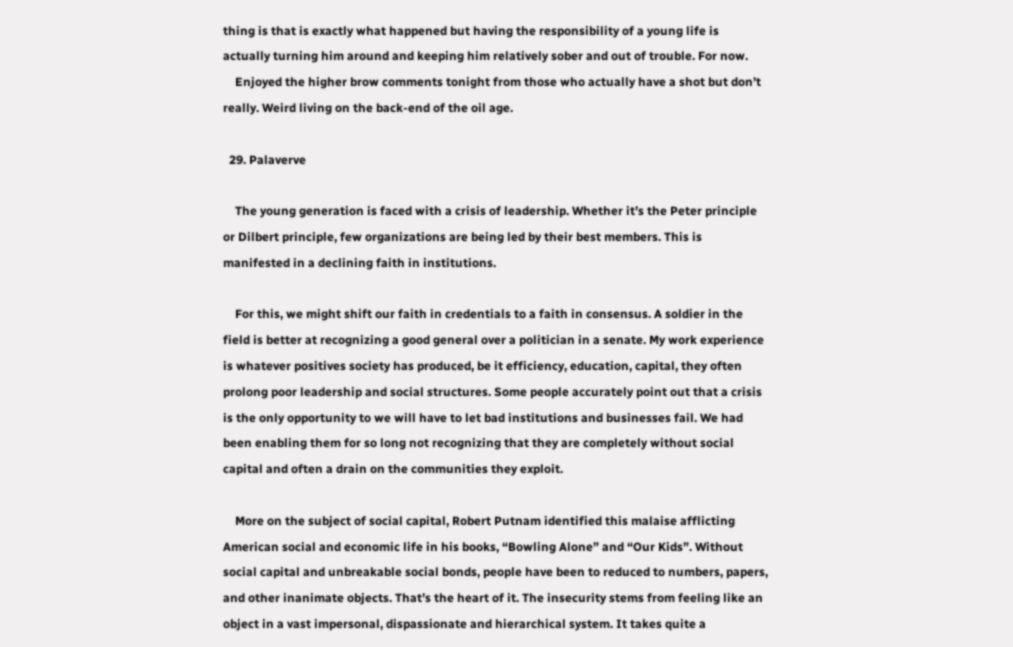thing is that is exactly what happened but having the responsibility of a young life is actually turning him around and keeping him relatively sober and out of trouble. For now.
    Enjoyed the higher brow comments tonight from those who actually have a shot but don’t really. Weird living on the back-end of the oil age.

  29. Palaverve

    The young generation is faced with a crisis of leadership. Whether it’s the Peter principle or Dilbert principle, few organizations are being led by their best members. This is manifested in a declining faith in institutions.

    For this, we might shift our faith in credentials to a faith in consensus. A soldier in the field is better at recognizing a good general over a politician in a senate. My work experience is whatever positives society has produced, be it efficiency, education, capital, they often prolong poor leadership and social structures. Some people accurately point out that a crisis is the only opportunity to we will have to let bad institutions and businesses fail. We had been enabling them for so long not recognizing that they are completely without social capital and often a drain on the communities they exploit.

    More on the subject of social capital, Robert Putnam identified this malaise afflicting American social and economic life in his books, “Bowling Alone” and “Our Kids”. Without social capital and unbreakable social bonds, people have been to reduced to numbers, papers, and other inanimate objects. That’s the heart of it. The insecurity stems from feeling like an object in a vast impersonal, dispassionate and hierarchical system. It takes quite a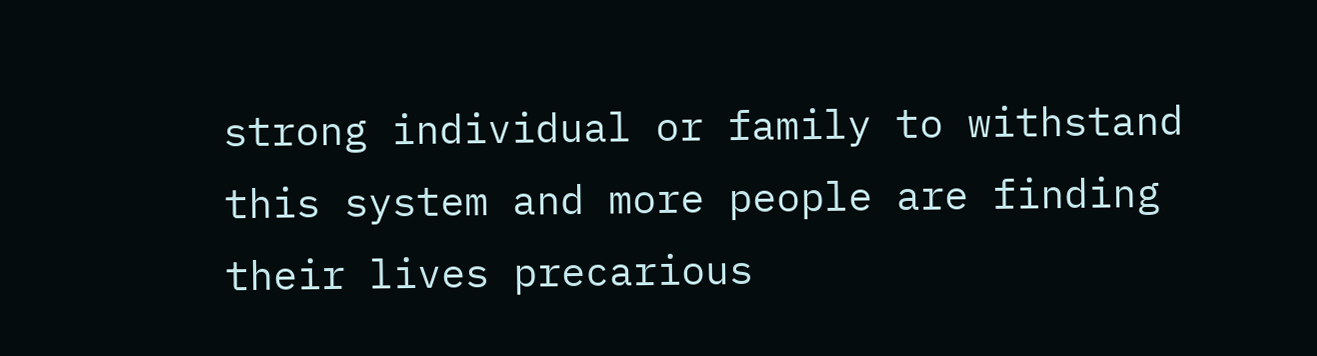strong individual or family to withstand this system and more people are finding their lives precarious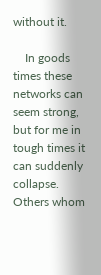without it.

    In goods times these networks can seem strong, but for me in tough times it can suddenly collapse. Others whom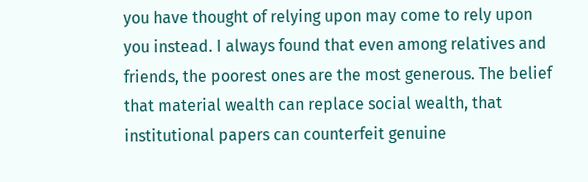you have thought of relying upon may come to rely upon you instead. I always found that even among relatives and friends, the poorest ones are the most generous. The belief that material wealth can replace social wealth, that institutional papers can counterfeit genuine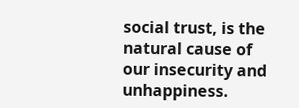social trust, is the natural cause of our insecurity and unhappiness.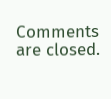Comments are closed.